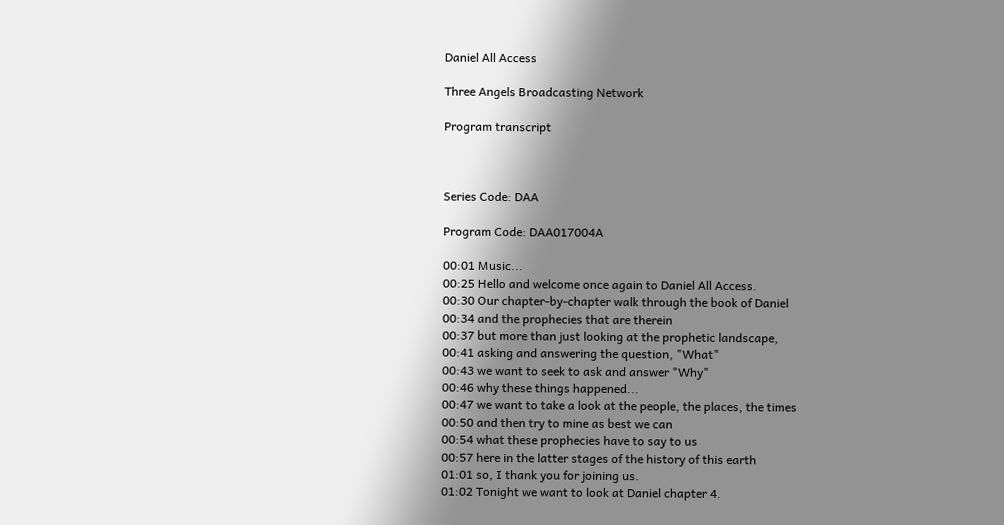Daniel All Access

Three Angels Broadcasting Network

Program transcript



Series Code: DAA

Program Code: DAA017004A

00:01 Music...
00:25 Hello and welcome once again to Daniel All Access.
00:30 Our chapter-by-chapter walk through the book of Daniel
00:34 and the prophecies that are therein
00:37 but more than just looking at the prophetic landscape,
00:41 asking and answering the question, "What"
00:43 we want to seek to ask and answer "Why"
00:46 why these things happened...
00:47 we want to take a look at the people, the places, the times
00:50 and then try to mine as best we can
00:54 what these prophecies have to say to us
00:57 here in the latter stages of the history of this earth
01:01 so, I thank you for joining us.
01:02 Tonight we want to look at Daniel chapter 4.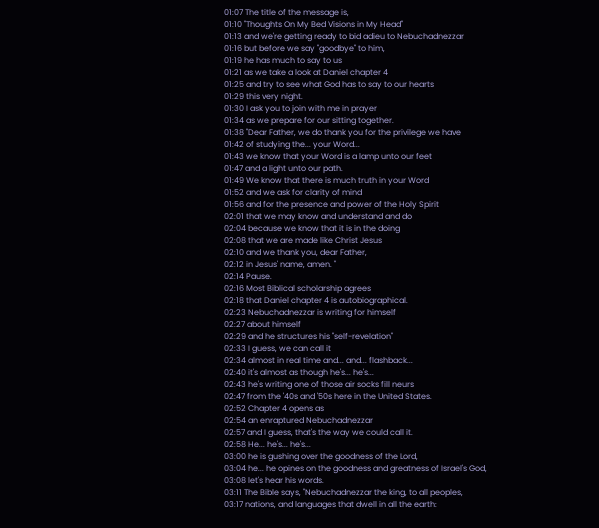01:07 The title of the message is,
01:10 "Thoughts On My Bed Visions in My Head"
01:13 and we're getting ready to bid adieu to Nebuchadnezzar
01:16 but before we say "goodbye" to him,
01:19 he has much to say to us
01:21 as we take a look at Daniel chapter 4
01:25 and try to see what God has to say to our hearts
01:29 this very night.
01:30 I ask you to join with me in prayer
01:34 as we prepare for our sitting together.
01:38 "Dear Father, we do thank you for the privilege we have
01:42 of studying the... your Word...
01:43 we know that your Word is a lamp unto our feet
01:47 and a light unto our path.
01:49 We know that there is much truth in your Word
01:52 and we ask for clarity of mind
01:56 and for the presence and power of the Holy Spirit
02:01 that we may know and understand and do
02:04 because we know that it is in the doing
02:08 that we are made like Christ Jesus
02:10 and we thank you, dear Father,
02:12 in Jesus' name, amen. "
02:14 Pause.
02:16 Most Biblical scholarship agrees
02:18 that Daniel chapter 4 is autobiographical.
02:23 Nebuchadnezzar is writing for himself
02:27 about himself
02:29 and he structures his "self-revelation"
02:33 I guess, we can call it
02:34 almost in real time and... and... flashback...
02:40 it's almost as though he's... he's...
02:43 he's writing one of those air socks fill neurs
02:47 from the '40s and '50s here in the United States.
02:52 Chapter 4 opens as
02:54 an enraptured Nebuchadnezzar
02:57 and I guess, that's the way we could call it.
02:58 He... he's... he's...
03:00 he is gushing over the goodness of the Lord,
03:04 he... he opines on the goodness and greatness of Israel's God,
03:08 let's hear his words.
03:11 The Bible says, "Nebuchadnezzar the king, to all peoples,
03:17 nations, and languages that dwell in all the earth: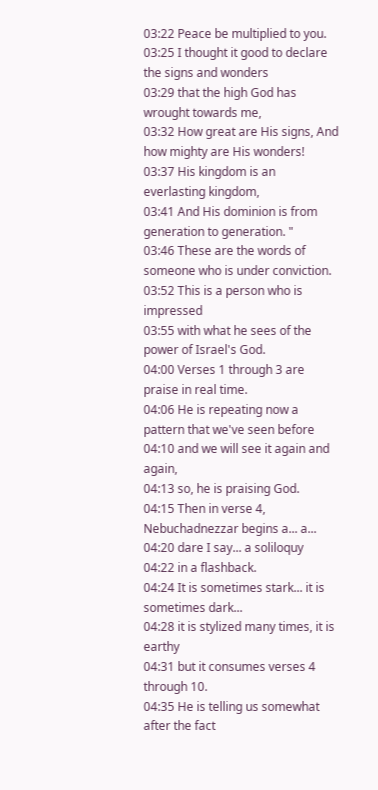03:22 Peace be multiplied to you.
03:25 I thought it good to declare the signs and wonders
03:29 that the high God has wrought towards me,
03:32 How great are His signs, And how mighty are His wonders!
03:37 His kingdom is an everlasting kingdom,
03:41 And His dominion is from generation to generation. "
03:46 These are the words of someone who is under conviction.
03:52 This is a person who is impressed
03:55 with what he sees of the power of Israel's God.
04:00 Verses 1 through 3 are praise in real time.
04:06 He is repeating now a pattern that we've seen before
04:10 and we will see it again and again,
04:13 so, he is praising God.
04:15 Then in verse 4, Nebuchadnezzar begins a... a...
04:20 dare I say... a soliloquy
04:22 in a flashback.
04:24 It is sometimes stark... it is sometimes dark...
04:28 it is stylized many times, it is earthy
04:31 but it consumes verses 4 through 10.
04:35 He is telling us somewhat after the fact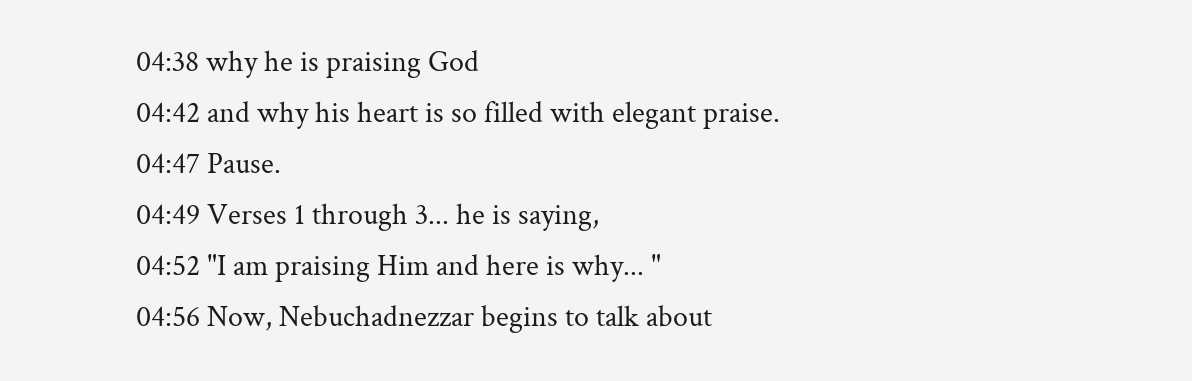04:38 why he is praising God
04:42 and why his heart is so filled with elegant praise.
04:47 Pause.
04:49 Verses 1 through 3... he is saying,
04:52 "I am praising Him and here is why... "
04:56 Now, Nebuchadnezzar begins to talk about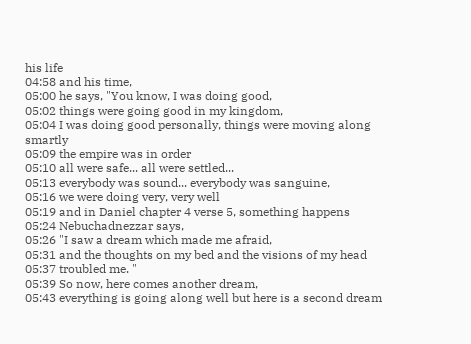his life
04:58 and his time,
05:00 he says, "You know, I was doing good,
05:02 things were going good in my kingdom,
05:04 I was doing good personally, things were moving along smartly
05:09 the empire was in order
05:10 all were safe... all were settled...
05:13 everybody was sound... everybody was sanguine,
05:16 we were doing very, very well
05:19 and in Daniel chapter 4 verse 5, something happens
05:24 Nebuchadnezzar says,
05:26 "I saw a dream which made me afraid,
05:31 and the thoughts on my bed and the visions of my head
05:37 troubled me. "
05:39 So now, here comes another dream,
05:43 everything is going along well but here is a second dream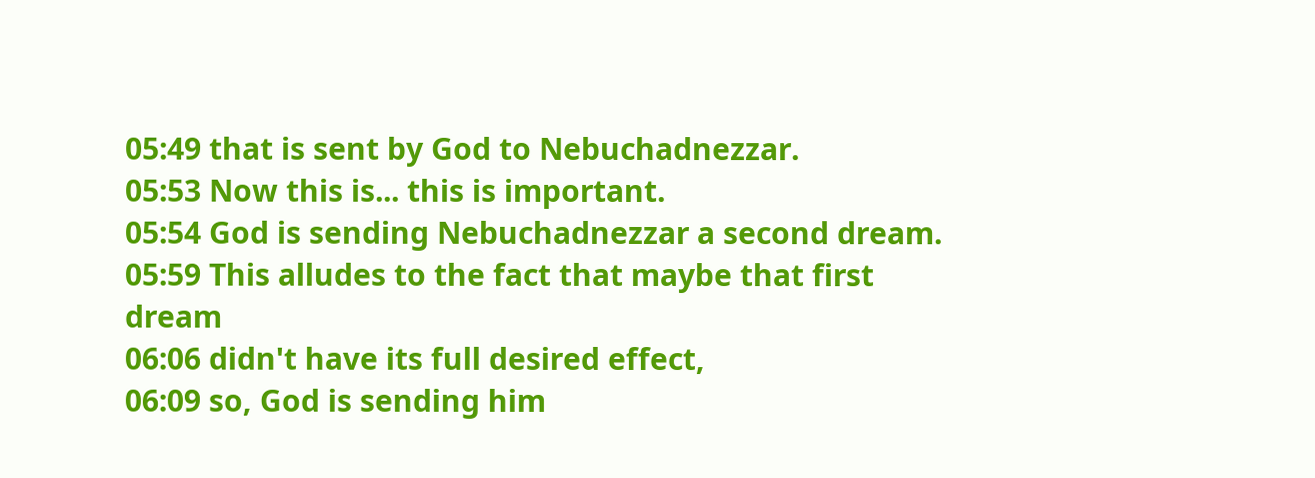05:49 that is sent by God to Nebuchadnezzar.
05:53 Now this is... this is important.
05:54 God is sending Nebuchadnezzar a second dream.
05:59 This alludes to the fact that maybe that first dream
06:06 didn't have its full desired effect,
06:09 so, God is sending him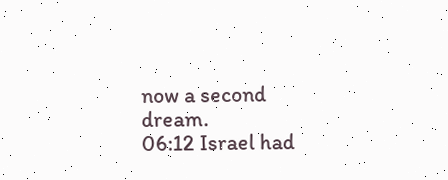now a second dream.
06:12 Israel had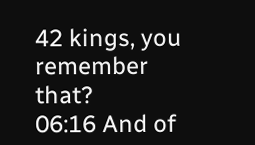42 kings, you remember that?
06:16 And of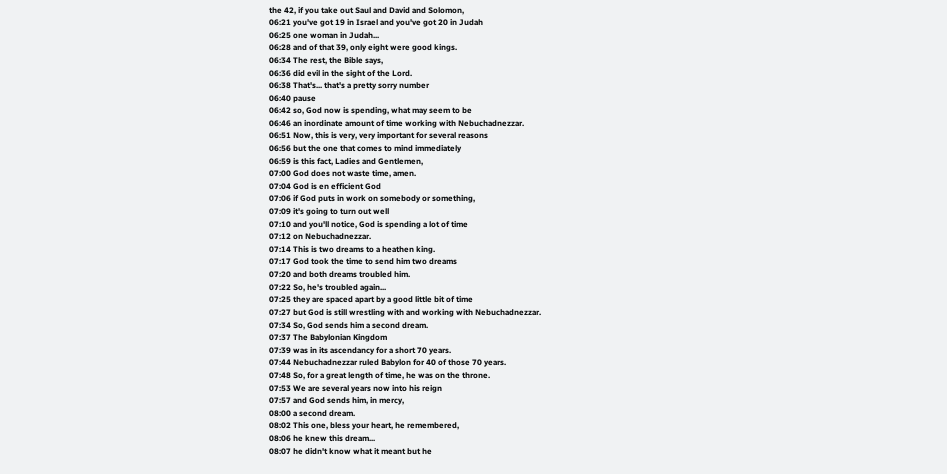the 42, if you take out Saul and David and Solomon,
06:21 you've got 19 in Israel and you've got 20 in Judah
06:25 one woman in Judah...
06:28 and of that 39, only eight were good kings.
06:34 The rest, the Bible says,
06:36 did evil in the sight of the Lord.
06:38 That's... that's a pretty sorry number
06:40 pause
06:42 so, God now is spending, what may seem to be
06:46 an inordinate amount of time working with Nebuchadnezzar.
06:51 Now, this is very, very important for several reasons
06:56 but the one that comes to mind immediately
06:59 is this fact, Ladies and Gentlemen,
07:00 God does not waste time, amen.
07:04 God is en efficient God
07:06 if God puts in work on somebody or something,
07:09 it's going to turn out well
07:10 and you'll notice, God is spending a lot of time
07:12 on Nebuchadnezzar.
07:14 This is two dreams to a heathen king.
07:17 God took the time to send him two dreams
07:20 and both dreams troubled him.
07:22 So, he's troubled again...
07:25 they are spaced apart by a good little bit of time
07:27 but God is still wrestling with and working with Nebuchadnezzar.
07:34 So, God sends him a second dream.
07:37 The Babylonian Kingdom
07:39 was in its ascendancy for a short 70 years.
07:44 Nebuchadnezzar ruled Babylon for 40 of those 70 years.
07:48 So, for a great length of time, he was on the throne.
07:53 We are several years now into his reign
07:57 and God sends him, in mercy,
08:00 a second dream.
08:02 This one, bless your heart, he remembered,
08:06 he knew this dream...
08:07 he didn't know what it meant but he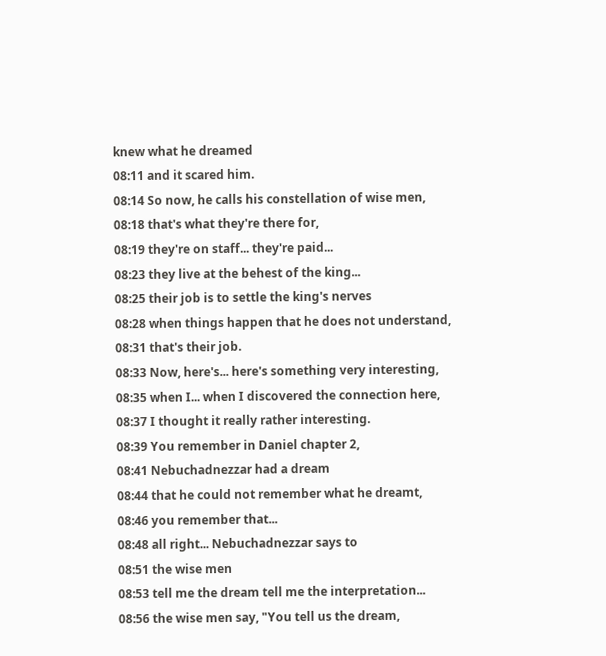knew what he dreamed
08:11 and it scared him.
08:14 So now, he calls his constellation of wise men,
08:18 that's what they're there for,
08:19 they're on staff... they're paid...
08:23 they live at the behest of the king...
08:25 their job is to settle the king's nerves
08:28 when things happen that he does not understand,
08:31 that's their job.
08:33 Now, here's... here's something very interesting,
08:35 when I... when I discovered the connection here,
08:37 I thought it really rather interesting.
08:39 You remember in Daniel chapter 2,
08:41 Nebuchadnezzar had a dream
08:44 that he could not remember what he dreamt,
08:46 you remember that...
08:48 all right... Nebuchadnezzar says to
08:51 the wise men
08:53 tell me the dream tell me the interpretation...
08:56 the wise men say, "You tell us the dream,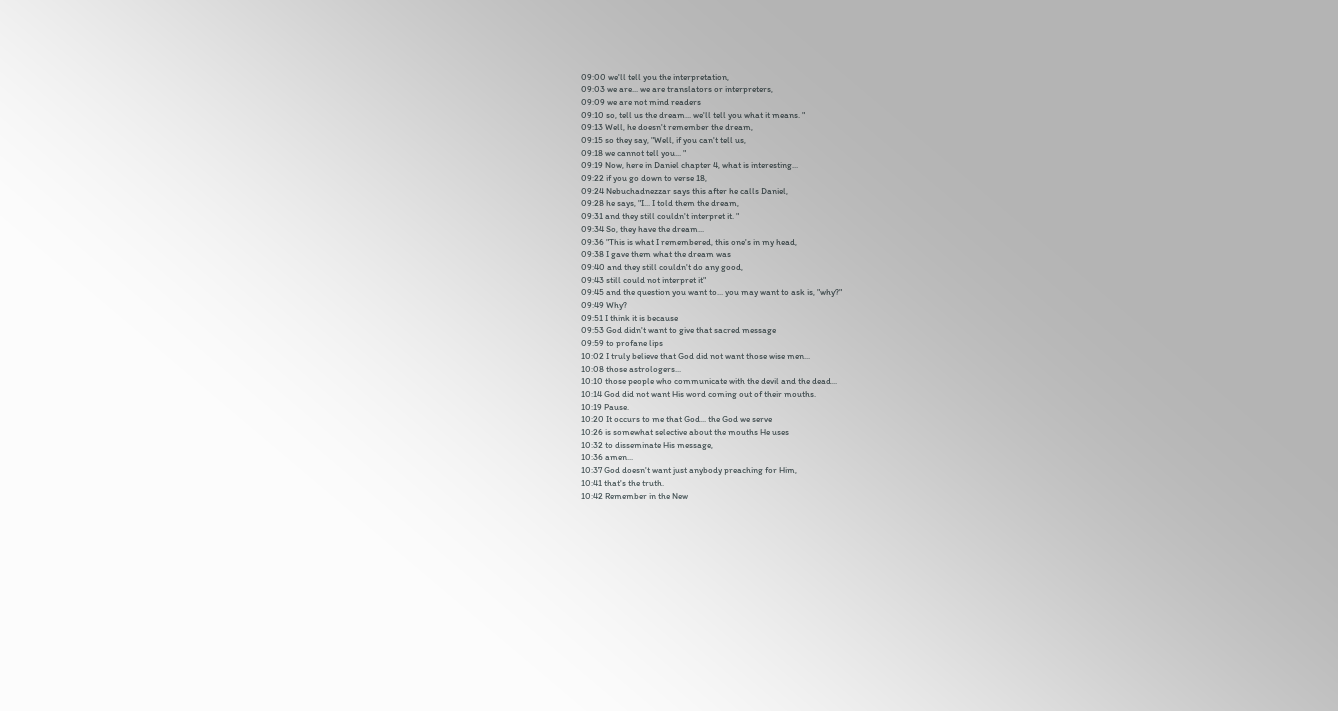09:00 we'll tell you the interpretation,
09:03 we are... we are translators or interpreters,
09:09 we are not mind readers
09:10 so, tell us the dream... we'll tell you what it means. "
09:13 Well, he doesn't remember the dream,
09:15 so they say, "Well, if you can't tell us,
09:18 we cannot tell you... "
09:19 Now, here in Daniel chapter 4, what is interesting...
09:22 if you go down to verse 18,
09:24 Nebuchadnezzar says this after he calls Daniel,
09:28 he says, "I... I told them the dream,
09:31 and they still couldn't interpret it. "
09:34 So, they have the dream...
09:36 "This is what I remembered, this one's in my head,
09:38 I gave them what the dream was
09:40 and they still couldn't do any good,
09:43 still could not interpret it"
09:45 and the question you want to... you may want to ask is, "why?"
09:49 Why?
09:51 I think it is because
09:53 God didn't want to give that sacred message
09:59 to profane lips
10:02 I truly believe that God did not want those wise men...
10:08 those astrologers...
10:10 those people who communicate with the devil and the dead...
10:14 God did not want His word coming out of their mouths.
10:19 Pause.
10:20 It occurs to me that God... the God we serve
10:26 is somewhat selective about the mouths He uses
10:32 to disseminate His message,
10:36 amen...
10:37 God doesn't want just anybody preaching for Him,
10:41 that's the truth.
10:42 Remember in the New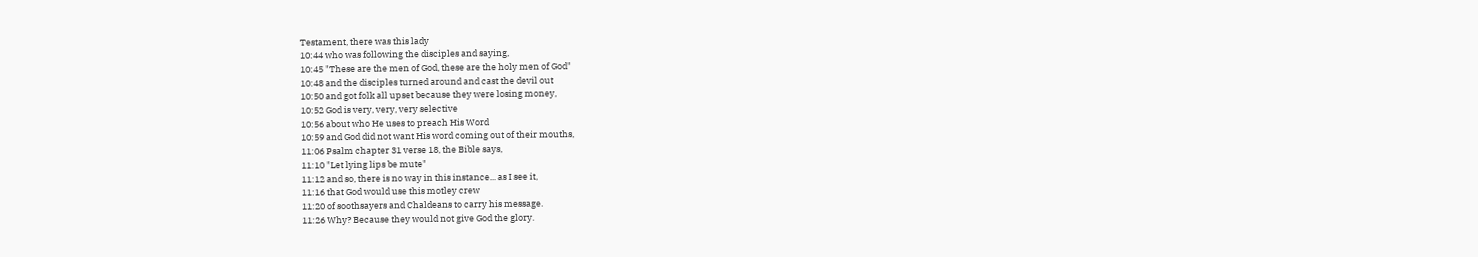Testament, there was this lady
10:44 who was following the disciples and saying,
10:45 "These are the men of God, these are the holy men of God"
10:48 and the disciples turned around and cast the devil out
10:50 and got folk all upset because they were losing money,
10:52 God is very, very, very selective
10:56 about who He uses to preach His Word
10:59 and God did not want His word coming out of their mouths,
11:06 Psalm chapter 31 verse 18, the Bible says,
11:10 "Let lying lips be mute"
11:12 and so, there is no way in this instance... as I see it,
11:16 that God would use this motley crew
11:20 of soothsayers and Chaldeans to carry his message.
11:26 Why? Because they would not give God the glory.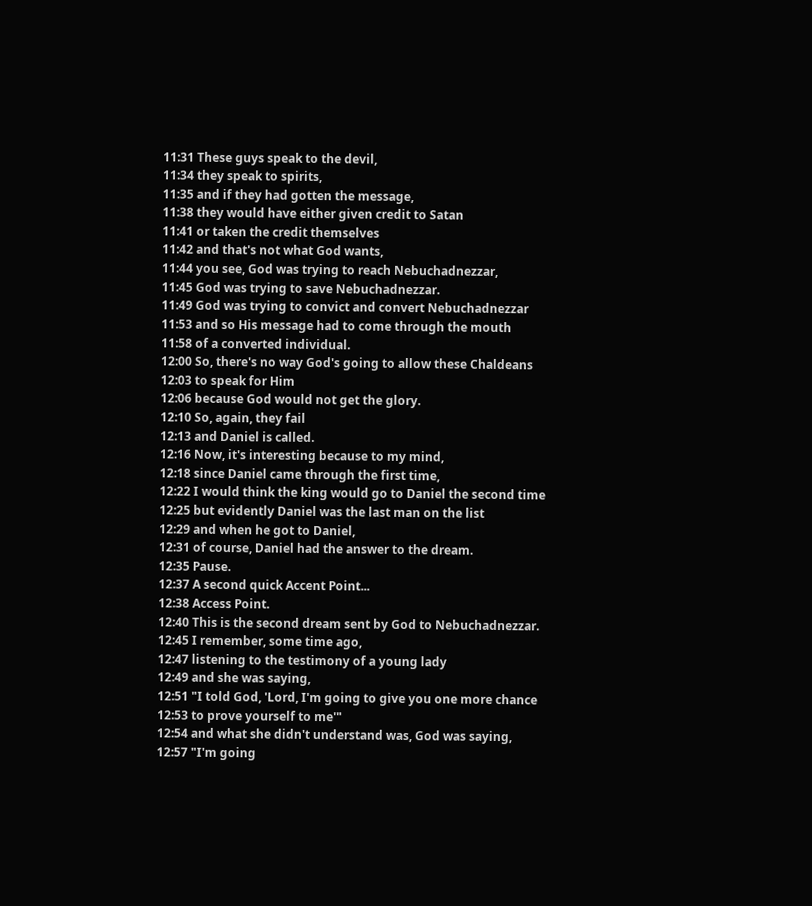11:31 These guys speak to the devil,
11:34 they speak to spirits,
11:35 and if they had gotten the message,
11:38 they would have either given credit to Satan
11:41 or taken the credit themselves
11:42 and that's not what God wants,
11:44 you see, God was trying to reach Nebuchadnezzar,
11:45 God was trying to save Nebuchadnezzar.
11:49 God was trying to convict and convert Nebuchadnezzar
11:53 and so His message had to come through the mouth
11:58 of a converted individual.
12:00 So, there's no way God's going to allow these Chaldeans
12:03 to speak for Him
12:06 because God would not get the glory.
12:10 So, again, they fail
12:13 and Daniel is called.
12:16 Now, it's interesting because to my mind,
12:18 since Daniel came through the first time,
12:22 I would think the king would go to Daniel the second time
12:25 but evidently Daniel was the last man on the list
12:29 and when he got to Daniel,
12:31 of course, Daniel had the answer to the dream.
12:35 Pause.
12:37 A second quick Accent Point...
12:38 Access Point.
12:40 This is the second dream sent by God to Nebuchadnezzar.
12:45 I remember, some time ago,
12:47 listening to the testimony of a young lady
12:49 and she was saying,
12:51 "I told God, 'Lord, I'm going to give you one more chance
12:53 to prove yourself to me'"
12:54 and what she didn't understand was, God was saying,
12:57 "I'm going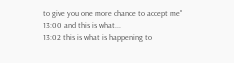to give you one more chance to accept me"
13:00 and this is what...
13:02 this is what is happening to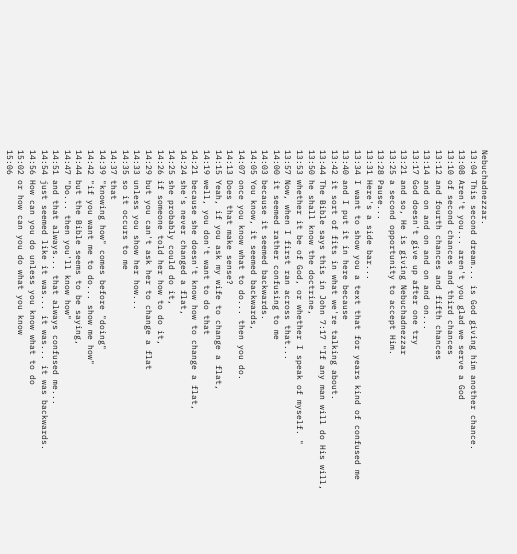Nebuchadnezzar.
13:04 This second dream... is God giving him another chance.
13:08 Aren't you... aren't you glad we serve a God
13:10 of second chances and third chances
13:12 and fourth chances and fifth chances
13:14 and on and on and on and on...
13:17 God doesn't give up after one try
13:21 and so, He is giving Nebuchadnezzar
13:25 a second opportunity to accept Him.
13:28 Pause...
13:31 Here's a side bar...
13:34 I want to show you a text that for years kind of confused me
13:40 and I put it in here because
13:42 it sort of fits in what we're talking about.
13:44 The Bible says this in John 7:17 "If any man will do His will,
13:50 he shall know the doctrine,
13:53 whether it be of God, or whether I speak of myself. "
13:57 Now, when I first ran across that...
14:00 it seemed rather confusing to me
14:03 because it seemed backwards.
14:05 You know, it seemed backwards,
14:07 once you know what to do... then you do.
14:13 Does that make sense?
14:15 Yeah, if you ask my wife to change a flat,
14:19 well, you don't want to do that
14:21 because she doesn't know how to change a flat,
14:24 she's never changed a flat,
14:25 she probably could do it,
14:26 if someone told her how to do it,
14:29 but you can't ask her to change a flat
14:33 unless you show her how...
14:35 so it occurs to me
14:37 that
14:39 "knowing how" comes before "doing"
14:42 "if you want me to do... show me how"
14:44 but the Bible seems to be saying,
14:47 "Do... then you'll know how"
14:51 and that always... that always confused me...
14:54 just seemed like it was... it was... it was backwards.
14:56 How can you do unless you know what to do
15:02 or how can you do what you know
15:06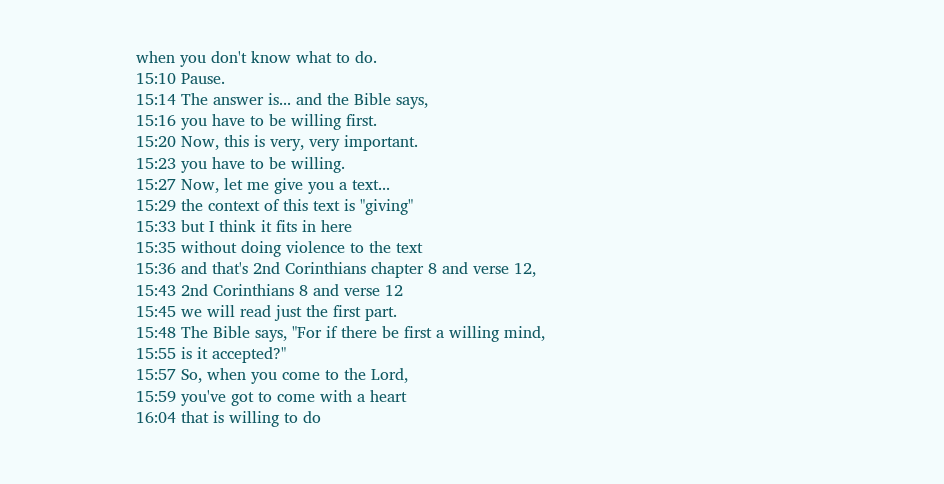when you don't know what to do.
15:10 Pause.
15:14 The answer is... and the Bible says,
15:16 you have to be willing first.
15:20 Now, this is very, very important.
15:23 you have to be willing.
15:27 Now, let me give you a text...
15:29 the context of this text is "giving"
15:33 but I think it fits in here
15:35 without doing violence to the text
15:36 and that's 2nd Corinthians chapter 8 and verse 12,
15:43 2nd Corinthians 8 and verse 12
15:45 we will read just the first part.
15:48 The Bible says, "For if there be first a willing mind,
15:55 is it accepted?"
15:57 So, when you come to the Lord,
15:59 you've got to come with a heart
16:04 that is willing to do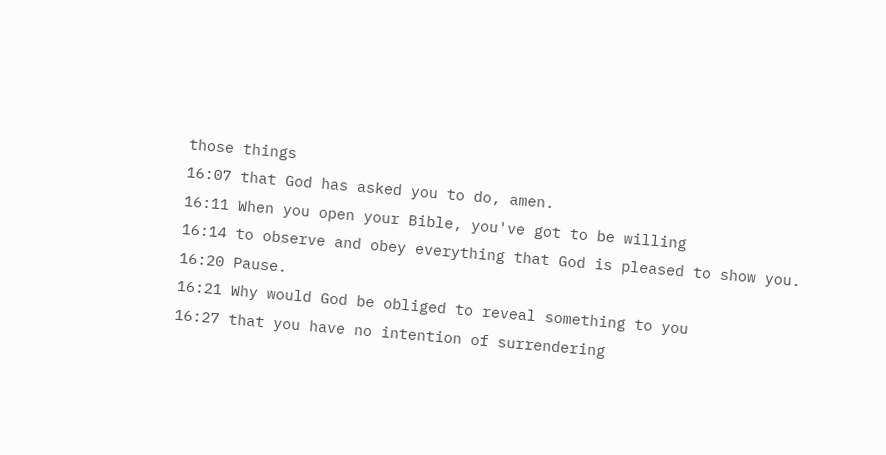those things
16:07 that God has asked you to do, amen.
16:11 When you open your Bible, you've got to be willing
16:14 to observe and obey everything that God is pleased to show you.
16:20 Pause.
16:21 Why would God be obliged to reveal something to you
16:27 that you have no intention of surrendering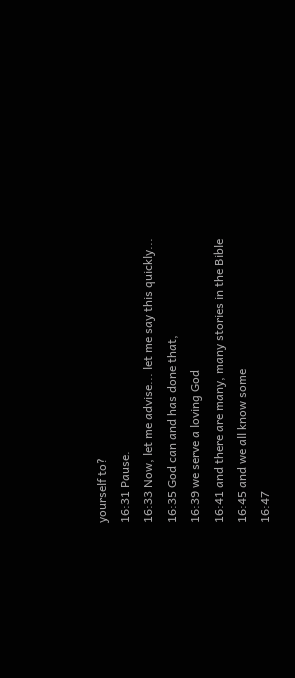yourself to?
16:31 Pause.
16:33 Now, let me advise... let me say this quickly...
16:35 God can and has done that,
16:39 we serve a loving God
16:41 and there are many, many stories in the Bible
16:45 and we all know some
16:47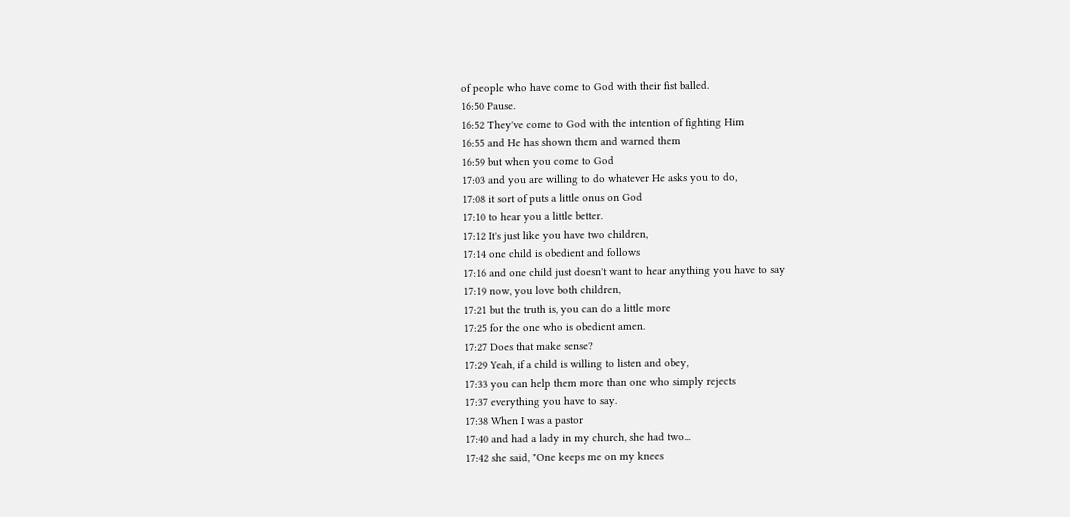of people who have come to God with their fist balled.
16:50 Pause.
16:52 They've come to God with the intention of fighting Him
16:55 and He has shown them and warned them
16:59 but when you come to God
17:03 and you are willing to do whatever He asks you to do,
17:08 it sort of puts a little onus on God
17:10 to hear you a little better.
17:12 It's just like you have two children,
17:14 one child is obedient and follows
17:16 and one child just doesn't want to hear anything you have to say
17:19 now, you love both children,
17:21 but the truth is, you can do a little more
17:25 for the one who is obedient amen.
17:27 Does that make sense?
17:29 Yeah, if a child is willing to listen and obey,
17:33 you can help them more than one who simply rejects
17:37 everything you have to say.
17:38 When I was a pastor
17:40 and had a lady in my church, she had two...
17:42 she said, "One keeps me on my knees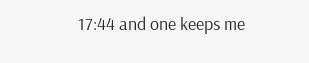17:44 and one keeps me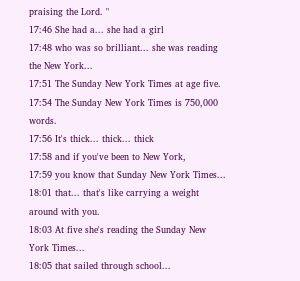praising the Lord. "
17:46 She had a... she had a girl
17:48 who was so brilliant... she was reading the New York...
17:51 The Sunday New York Times at age five.
17:54 The Sunday New York Times is 750,000 words.
17:56 It's thick... thick... thick
17:58 and if you've been to New York,
17:59 you know that Sunday New York Times...
18:01 that... that's like carrying a weight around with you.
18:03 At five she's reading the Sunday New York Times...
18:05 that sailed through school...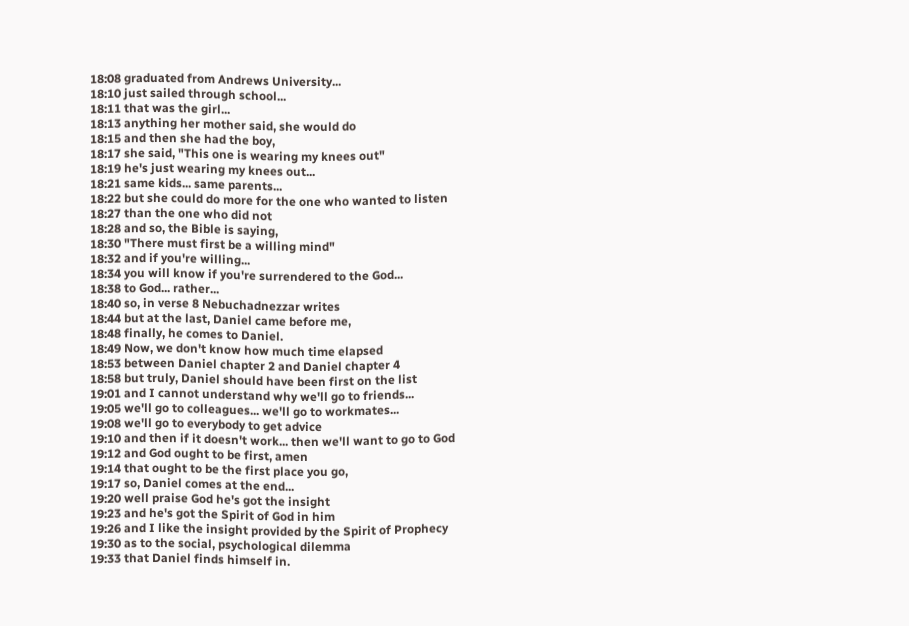18:08 graduated from Andrews University...
18:10 just sailed through school...
18:11 that was the girl...
18:13 anything her mother said, she would do
18:15 and then she had the boy,
18:17 she said, "This one is wearing my knees out"
18:19 he's just wearing my knees out...
18:21 same kids... same parents...
18:22 but she could do more for the one who wanted to listen
18:27 than the one who did not
18:28 and so, the Bible is saying,
18:30 "There must first be a willing mind"
18:32 and if you're willing...
18:34 you will know if you're surrendered to the God...
18:38 to God... rather...
18:40 so, in verse 8 Nebuchadnezzar writes
18:44 but at the last, Daniel came before me,
18:48 finally, he comes to Daniel.
18:49 Now, we don't know how much time elapsed
18:53 between Daniel chapter 2 and Daniel chapter 4
18:58 but truly, Daniel should have been first on the list
19:01 and I cannot understand why we'll go to friends...
19:05 we'll go to colleagues... we'll go to workmates...
19:08 we'll go to everybody to get advice
19:10 and then if it doesn't work... then we'll want to go to God
19:12 and God ought to be first, amen
19:14 that ought to be the first place you go,
19:17 so, Daniel comes at the end...
19:20 well praise God he's got the insight
19:23 and he's got the Spirit of God in him
19:26 and I like the insight provided by the Spirit of Prophecy
19:30 as to the social, psychological dilemma
19:33 that Daniel finds himself in.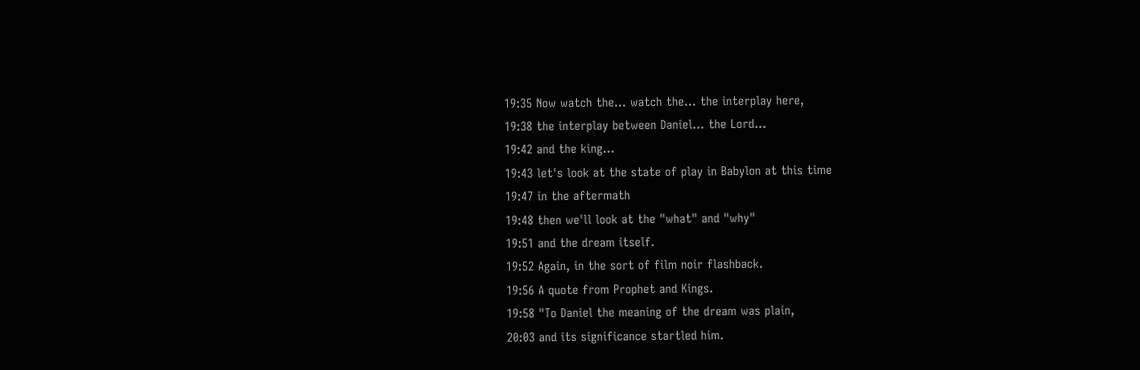19:35 Now watch the... watch the... the interplay here,
19:38 the interplay between Daniel... the Lord...
19:42 and the king...
19:43 let's look at the state of play in Babylon at this time
19:47 in the aftermath
19:48 then we'll look at the "what" and "why"
19:51 and the dream itself.
19:52 Again, in the sort of film noir flashback.
19:56 A quote from Prophet and Kings.
19:58 "To Daniel the meaning of the dream was plain,
20:03 and its significance startled him.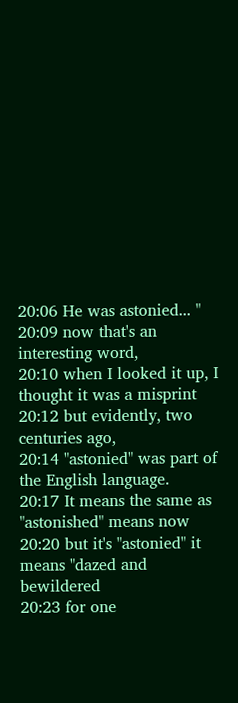20:06 He was astonied... "
20:09 now that's an interesting word,
20:10 when I looked it up, I thought it was a misprint
20:12 but evidently, two centuries ago,
20:14 "astonied" was part of the English language.
20:17 It means the same as "astonished" means now
20:20 but it's "astonied" it means "dazed and bewildered
20:23 for one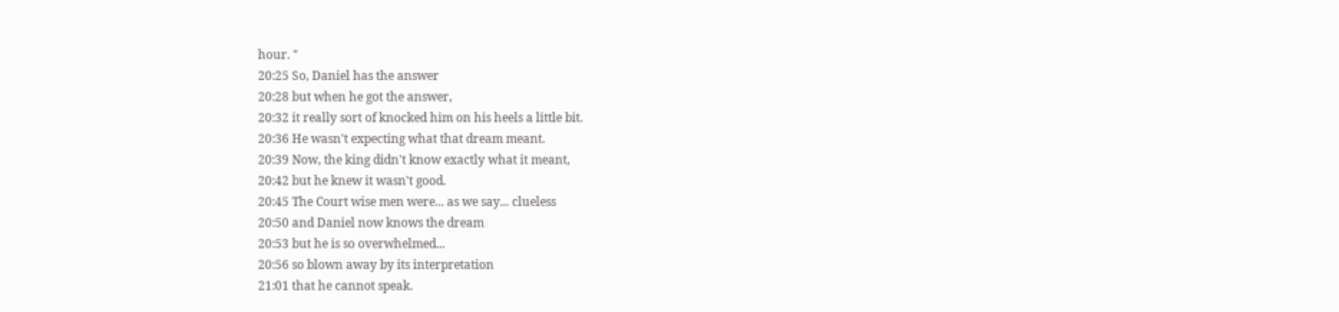hour. "
20:25 So, Daniel has the answer
20:28 but when he got the answer,
20:32 it really sort of knocked him on his heels a little bit.
20:36 He wasn't expecting what that dream meant.
20:39 Now, the king didn't know exactly what it meant,
20:42 but he knew it wasn't good.
20:45 The Court wise men were... as we say... clueless
20:50 and Daniel now knows the dream
20:53 but he is so overwhelmed...
20:56 so blown away by its interpretation
21:01 that he cannot speak.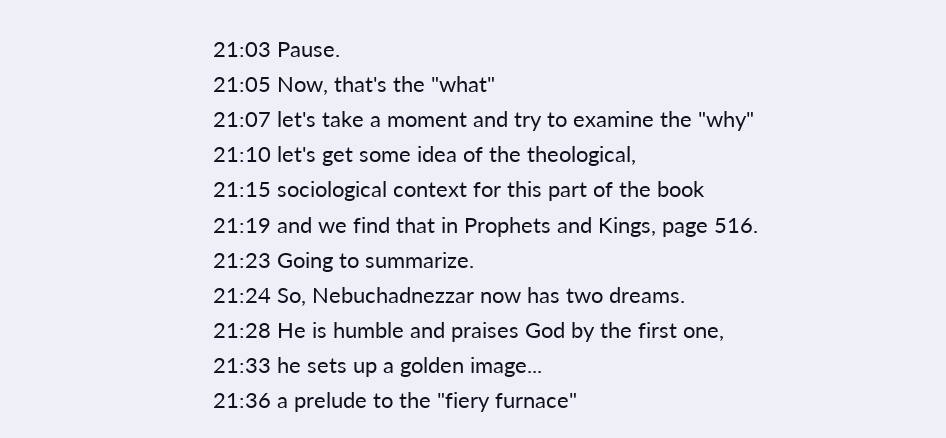21:03 Pause.
21:05 Now, that's the "what"
21:07 let's take a moment and try to examine the "why"
21:10 let's get some idea of the theological,
21:15 sociological context for this part of the book
21:19 and we find that in Prophets and Kings, page 516.
21:23 Going to summarize.
21:24 So, Nebuchadnezzar now has two dreams.
21:28 He is humble and praises God by the first one,
21:33 he sets up a golden image...
21:36 a prelude to the "fiery furnace"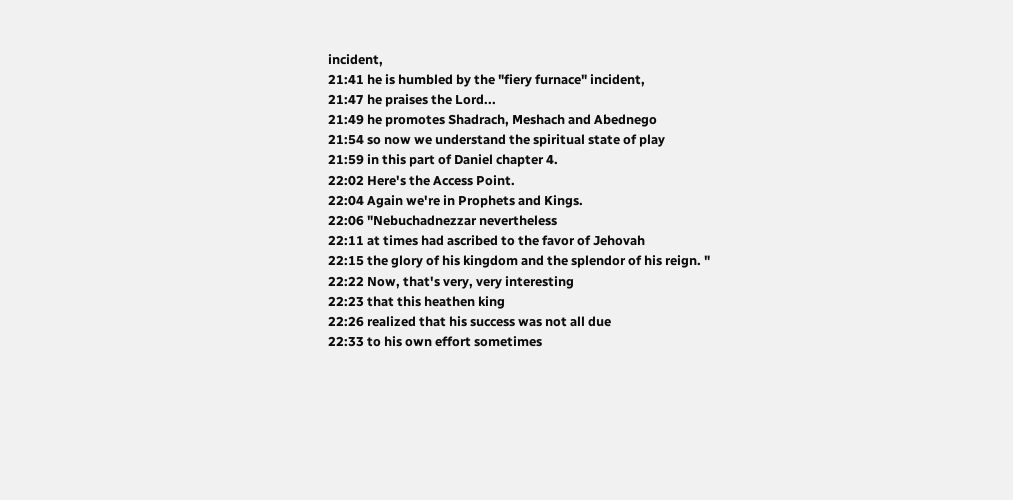incident,
21:41 he is humbled by the "fiery furnace" incident,
21:47 he praises the Lord...
21:49 he promotes Shadrach, Meshach and Abednego
21:54 so now we understand the spiritual state of play
21:59 in this part of Daniel chapter 4.
22:02 Here's the Access Point.
22:04 Again we're in Prophets and Kings.
22:06 "Nebuchadnezzar nevertheless
22:11 at times had ascribed to the favor of Jehovah
22:15 the glory of his kingdom and the splendor of his reign. "
22:22 Now, that's very, very interesting
22:23 that this heathen king
22:26 realized that his success was not all due
22:33 to his own effort sometimes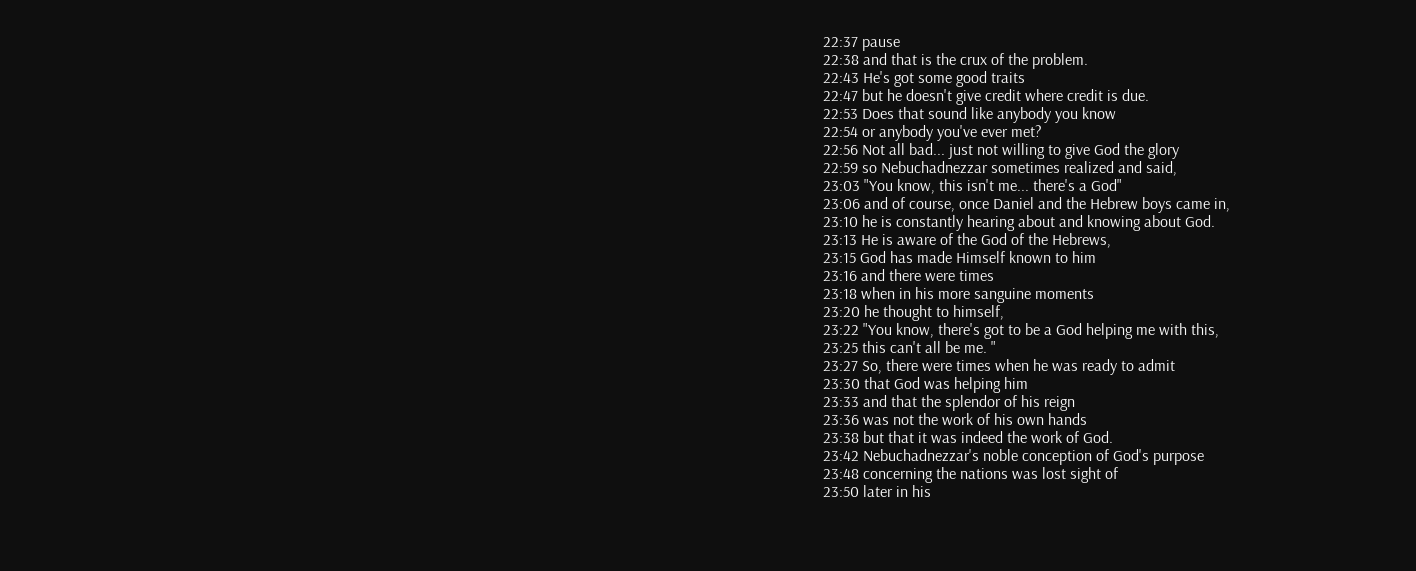22:37 pause
22:38 and that is the crux of the problem.
22:43 He's got some good traits
22:47 but he doesn't give credit where credit is due.
22:53 Does that sound like anybody you know
22:54 or anybody you've ever met?
22:56 Not all bad... just not willing to give God the glory
22:59 so Nebuchadnezzar sometimes realized and said,
23:03 "You know, this isn't me... there's a God"
23:06 and of course, once Daniel and the Hebrew boys came in,
23:10 he is constantly hearing about and knowing about God.
23:13 He is aware of the God of the Hebrews,
23:15 God has made Himself known to him
23:16 and there were times
23:18 when in his more sanguine moments
23:20 he thought to himself,
23:22 "You know, there's got to be a God helping me with this,
23:25 this can't all be me. "
23:27 So, there were times when he was ready to admit
23:30 that God was helping him
23:33 and that the splendor of his reign
23:36 was not the work of his own hands
23:38 but that it was indeed the work of God.
23:42 Nebuchadnezzar's noble conception of God's purpose
23:48 concerning the nations was lost sight of
23:50 later in his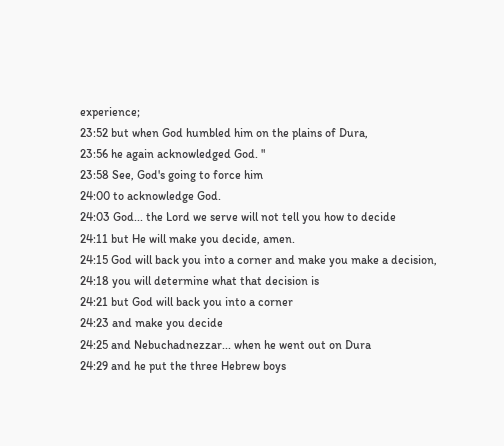experience;
23:52 but when God humbled him on the plains of Dura,
23:56 he again acknowledged God. "
23:58 See, God's going to force him
24:00 to acknowledge God.
24:03 God... the Lord we serve will not tell you how to decide
24:11 but He will make you decide, amen.
24:15 God will back you into a corner and make you make a decision,
24:18 you will determine what that decision is
24:21 but God will back you into a corner
24:23 and make you decide
24:25 and Nebuchadnezzar... when he went out on Dura
24:29 and he put the three Hebrew boys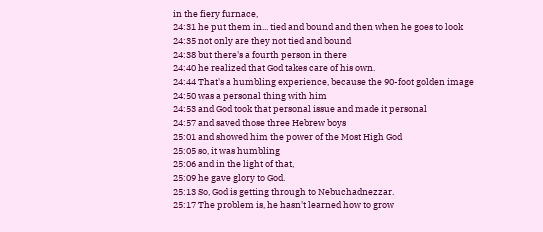in the fiery furnace,
24:31 he put them in... tied and bound and then when he goes to look
24:35 not only are they not tied and bound
24:38 but there's a fourth person in there
24:40 he realized that God takes care of his own.
24:44 That's a humbling experience, because the 90-foot golden image
24:50 was a personal thing with him
24:53 and God took that personal issue and made it personal
24:57 and saved those three Hebrew boys
25:01 and showed him the power of the Most High God
25:05 so, it was humbling
25:06 and in the light of that,
25:09 he gave glory to God.
25:13 So, God is getting through to Nebuchadnezzar.
25:17 The problem is, he hasn't learned how to grow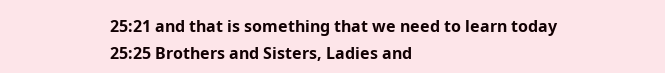25:21 and that is something that we need to learn today
25:25 Brothers and Sisters, Ladies and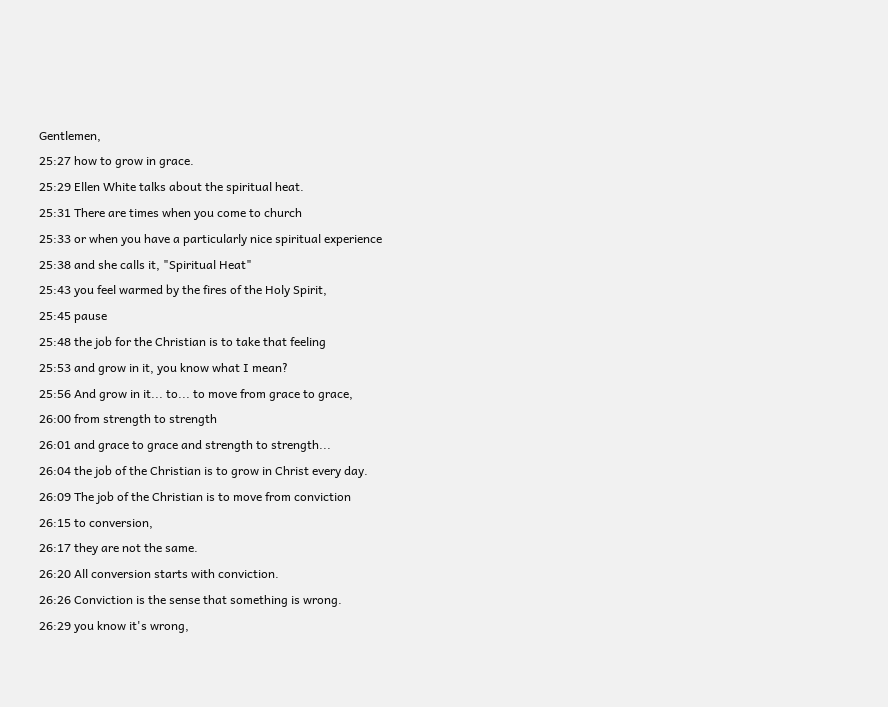Gentlemen,
25:27 how to grow in grace.
25:29 Ellen White talks about the spiritual heat.
25:31 There are times when you come to church
25:33 or when you have a particularly nice spiritual experience
25:38 and she calls it, "Spiritual Heat"
25:43 you feel warmed by the fires of the Holy Spirit,
25:45 pause
25:48 the job for the Christian is to take that feeling
25:53 and grow in it, you know what I mean?
25:56 And grow in it... to... to move from grace to grace,
26:00 from strength to strength
26:01 and grace to grace and strength to strength...
26:04 the job of the Christian is to grow in Christ every day.
26:09 The job of the Christian is to move from conviction
26:15 to conversion,
26:17 they are not the same.
26:20 All conversion starts with conviction.
26:26 Conviction is the sense that something is wrong.
26:29 you know it's wrong,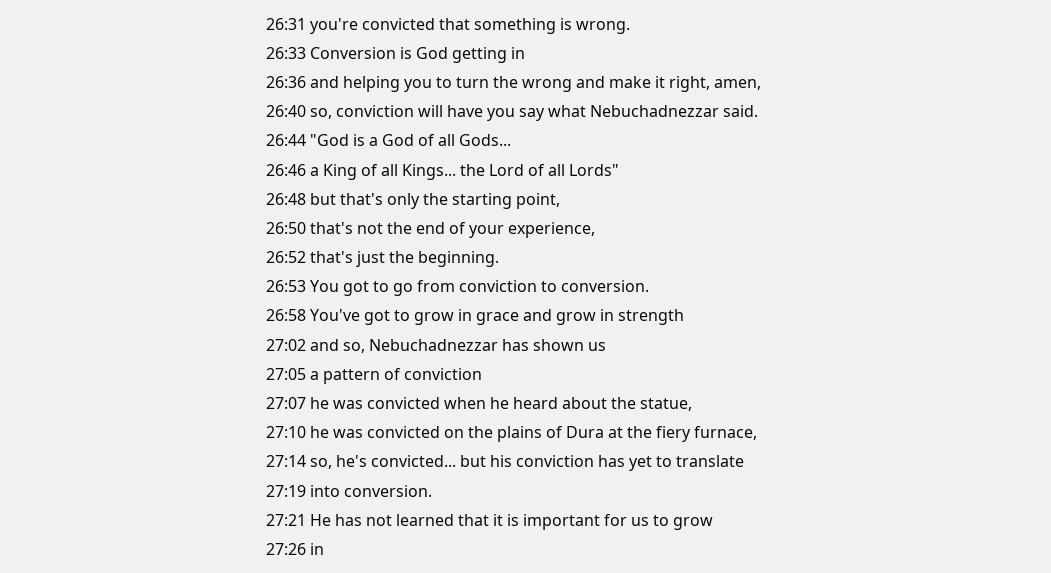26:31 you're convicted that something is wrong.
26:33 Conversion is God getting in
26:36 and helping you to turn the wrong and make it right, amen,
26:40 so, conviction will have you say what Nebuchadnezzar said.
26:44 "God is a God of all Gods...
26:46 a King of all Kings... the Lord of all Lords"
26:48 but that's only the starting point,
26:50 that's not the end of your experience,
26:52 that's just the beginning.
26:53 You got to go from conviction to conversion.
26:58 You've got to grow in grace and grow in strength
27:02 and so, Nebuchadnezzar has shown us
27:05 a pattern of conviction
27:07 he was convicted when he heard about the statue,
27:10 he was convicted on the plains of Dura at the fiery furnace,
27:14 so, he's convicted... but his conviction has yet to translate
27:19 into conversion.
27:21 He has not learned that it is important for us to grow
27:26 in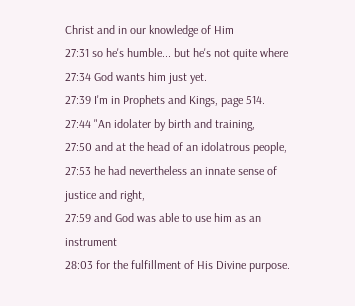Christ and in our knowledge of Him
27:31 so he's humble... but he's not quite where
27:34 God wants him just yet.
27:39 I'm in Prophets and Kings, page 514.
27:44 "An idolater by birth and training,
27:50 and at the head of an idolatrous people,
27:53 he had nevertheless an innate sense of justice and right,
27:59 and God was able to use him as an instrument
28:03 for the fulfillment of His Divine purpose.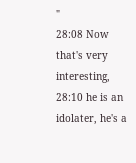"
28:08 Now that's very interesting,
28:10 he is an idolater, he's a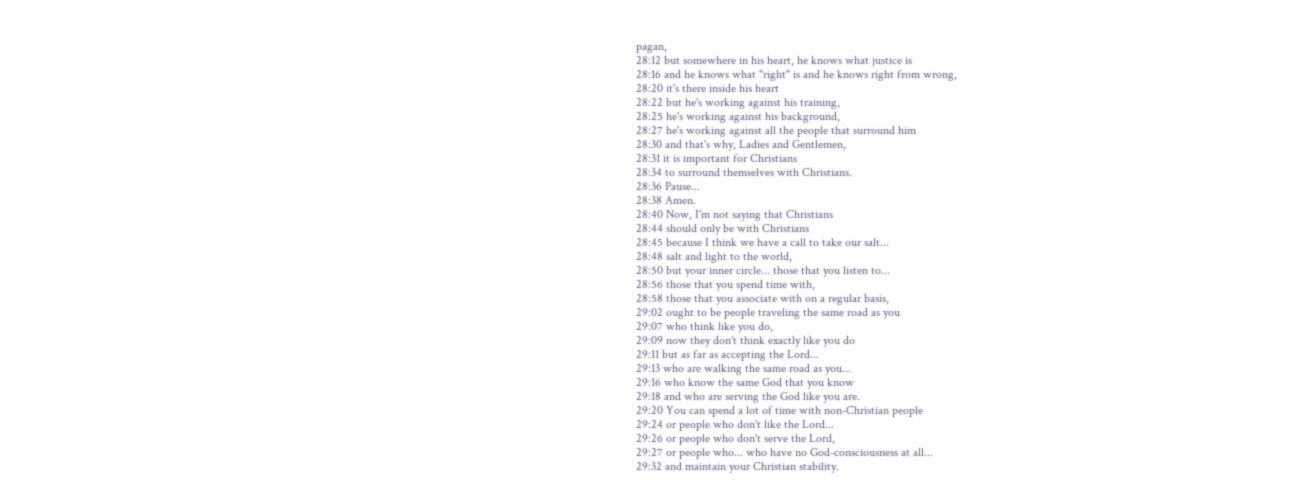pagan,
28:12 but somewhere in his heart, he knows what justice is
28:16 and he knows what "right" is and he knows right from wrong,
28:20 it's there inside his heart
28:22 but he's working against his training,
28:25 he's working against his background,
28:27 he's working against all the people that surround him
28:30 and that's why, Ladies and Gentlemen,
28:31 it is important for Christians
28:34 to surround themselves with Christians.
28:36 Pause...
28:38 Amen.
28:40 Now, I'm not saying that Christians
28:44 should only be with Christians
28:45 because I think we have a call to take our salt...
28:48 salt and light to the world,
28:50 but your inner circle... those that you listen to...
28:56 those that you spend time with,
28:58 those that you associate with on a regular basis,
29:02 ought to be people traveling the same road as you
29:07 who think like you do,
29:09 now they don't think exactly like you do
29:11 but as far as accepting the Lord...
29:13 who are walking the same road as you...
29:16 who know the same God that you know
29:18 and who are serving the God like you are.
29:20 You can spend a lot of time with non-Christian people
29:24 or people who don't like the Lord...
29:26 or people who don't serve the Lord,
29:27 or people who... who have no God-consciousness at all...
29:32 and maintain your Christian stability.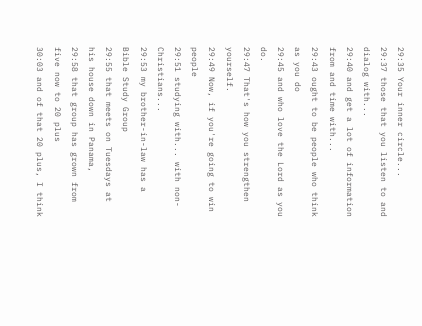29:35 Your inner circle...
29:37 those that you listen to and dialog with...
29:40 and get a lot of information from and time with...
29:43 ought to be people who think as you do
29:45 and who love the Lord as you do.
29:47 That's how you strengthen yourself.
29:49 Now, if you're going to win people
29:51 studying with... with non-Christians...
29:53 my brother-in-law has a Bible Study Group
29:55 that meets on Tuesdays at his house down in Panama,
29:58 that group has grown from five now to 20 plus
30:03 and of that 20 plus, I think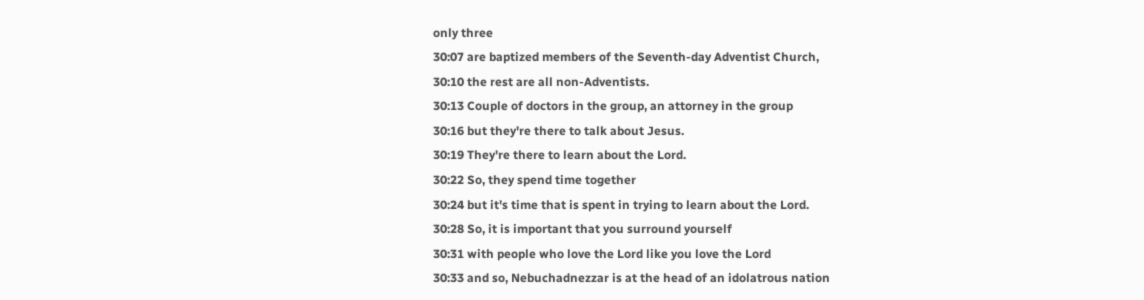only three
30:07 are baptized members of the Seventh-day Adventist Church,
30:10 the rest are all non-Adventists.
30:13 Couple of doctors in the group, an attorney in the group
30:16 but they're there to talk about Jesus.
30:19 They're there to learn about the Lord.
30:22 So, they spend time together
30:24 but it's time that is spent in trying to learn about the Lord.
30:28 So, it is important that you surround yourself
30:31 with people who love the Lord like you love the Lord
30:33 and so, Nebuchadnezzar is at the head of an idolatrous nation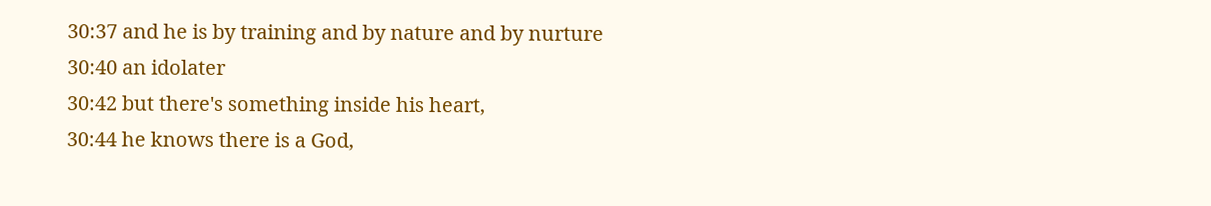30:37 and he is by training and by nature and by nurture
30:40 an idolater
30:42 but there's something inside his heart,
30:44 he knows there is a God,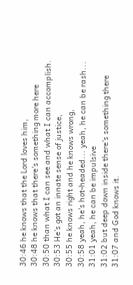30:46 he knows that the Lord loves him,
30:48 he knows that there's something more here
30:50 than what I can see and what I can accomplish.
30:53 He's got an innate sense of justice,
30:55 he knows right and he knows wrong,
30:58 yeah, he's hot-headed... yeah, he can be rash...
31:01 yeah, he can be impulsive
31:02 but deep down inside there's something there
31:07 and God knows it.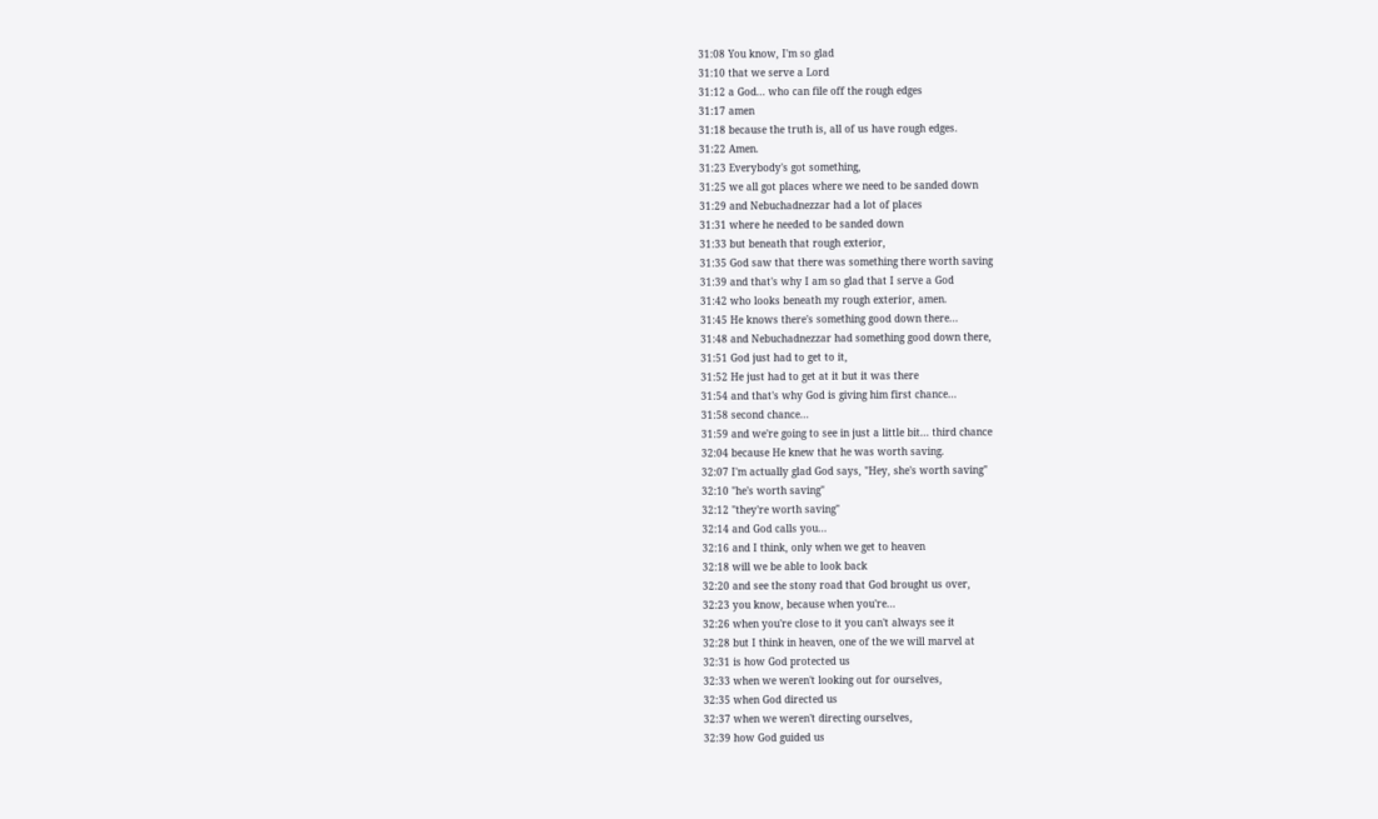31:08 You know, I'm so glad
31:10 that we serve a Lord
31:12 a God... who can file off the rough edges
31:17 amen
31:18 because the truth is, all of us have rough edges.
31:22 Amen.
31:23 Everybody's got something,
31:25 we all got places where we need to be sanded down
31:29 and Nebuchadnezzar had a lot of places
31:31 where he needed to be sanded down
31:33 but beneath that rough exterior,
31:35 God saw that there was something there worth saving
31:39 and that's why I am so glad that I serve a God
31:42 who looks beneath my rough exterior, amen.
31:45 He knows there's something good down there...
31:48 and Nebuchadnezzar had something good down there,
31:51 God just had to get to it,
31:52 He just had to get at it but it was there
31:54 and that's why God is giving him first chance...
31:58 second chance...
31:59 and we're going to see in just a little bit... third chance
32:04 because He knew that he was worth saving.
32:07 I'm actually glad God says, "Hey, she's worth saving"
32:10 "he's worth saving"
32:12 "they're worth saving"
32:14 and God calls you...
32:16 and I think, only when we get to heaven
32:18 will we be able to look back
32:20 and see the stony road that God brought us over,
32:23 you know, because when you're...
32:26 when you're close to it you can't always see it
32:28 but I think in heaven, one of the we will marvel at
32:31 is how God protected us
32:33 when we weren't looking out for ourselves,
32:35 when God directed us
32:37 when we weren't directing ourselves,
32:39 how God guided us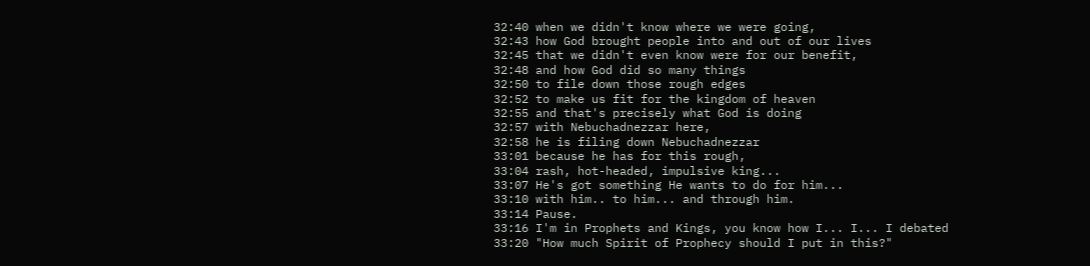32:40 when we didn't know where we were going,
32:43 how God brought people into and out of our lives
32:45 that we didn't even know were for our benefit,
32:48 and how God did so many things
32:50 to file down those rough edges
32:52 to make us fit for the kingdom of heaven
32:55 and that's precisely what God is doing
32:57 with Nebuchadnezzar here,
32:58 he is filing down Nebuchadnezzar
33:01 because he has for this rough,
33:04 rash, hot-headed, impulsive king...
33:07 He's got something He wants to do for him...
33:10 with him.. to him... and through him.
33:14 Pause.
33:16 I'm in Prophets and Kings, you know how I... I... I debated
33:20 "How much Spirit of Prophecy should I put in this?"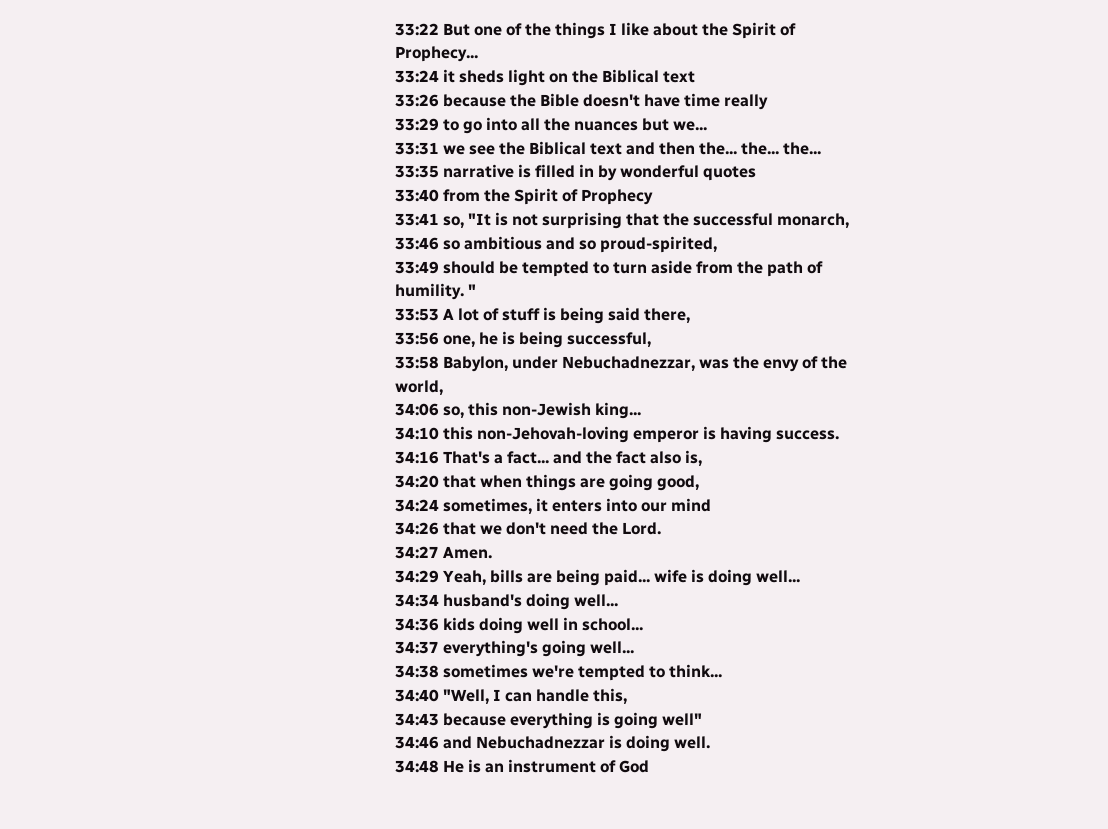33:22 But one of the things I like about the Spirit of Prophecy...
33:24 it sheds light on the Biblical text
33:26 because the Bible doesn't have time really
33:29 to go into all the nuances but we...
33:31 we see the Biblical text and then the... the... the...
33:35 narrative is filled in by wonderful quotes
33:40 from the Spirit of Prophecy
33:41 so, "It is not surprising that the successful monarch,
33:46 so ambitious and so proud-spirited,
33:49 should be tempted to turn aside from the path of humility. "
33:53 A lot of stuff is being said there,
33:56 one, he is being successful,
33:58 Babylon, under Nebuchadnezzar, was the envy of the world,
34:06 so, this non-Jewish king...
34:10 this non-Jehovah-loving emperor is having success.
34:16 That's a fact... and the fact also is,
34:20 that when things are going good,
34:24 sometimes, it enters into our mind
34:26 that we don't need the Lord.
34:27 Amen.
34:29 Yeah, bills are being paid... wife is doing well...
34:34 husband's doing well...
34:36 kids doing well in school...
34:37 everything's going well...
34:38 sometimes we're tempted to think...
34:40 "Well, I can handle this,
34:43 because everything is going well"
34:46 and Nebuchadnezzar is doing well.
34:48 He is an instrument of God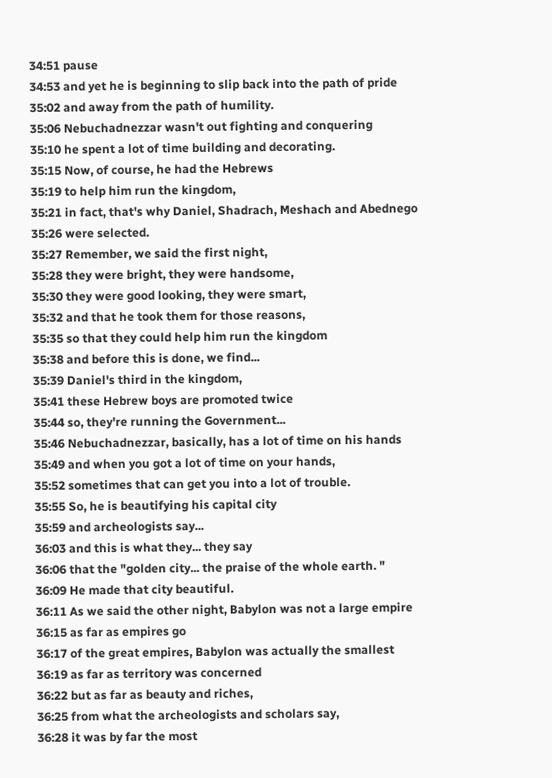34:51 pause
34:53 and yet he is beginning to slip back into the path of pride
35:02 and away from the path of humility.
35:06 Nebuchadnezzar wasn't out fighting and conquering
35:10 he spent a lot of time building and decorating.
35:15 Now, of course, he had the Hebrews
35:19 to help him run the kingdom,
35:21 in fact, that's why Daniel, Shadrach, Meshach and Abednego
35:26 were selected.
35:27 Remember, we said the first night,
35:28 they were bright, they were handsome,
35:30 they were good looking, they were smart,
35:32 and that he took them for those reasons,
35:35 so that they could help him run the kingdom
35:38 and before this is done, we find...
35:39 Daniel's third in the kingdom,
35:41 these Hebrew boys are promoted twice
35:44 so, they're running the Government...
35:46 Nebuchadnezzar, basically, has a lot of time on his hands
35:49 and when you got a lot of time on your hands,
35:52 sometimes that can get you into a lot of trouble.
35:55 So, he is beautifying his capital city
35:59 and archeologists say...
36:03 and this is what they... they say
36:06 that the "golden city... the praise of the whole earth. "
36:09 He made that city beautiful.
36:11 As we said the other night, Babylon was not a large empire
36:15 as far as empires go
36:17 of the great empires, Babylon was actually the smallest
36:19 as far as territory was concerned
36:22 but as far as beauty and riches,
36:25 from what the archeologists and scholars say,
36:28 it was by far the most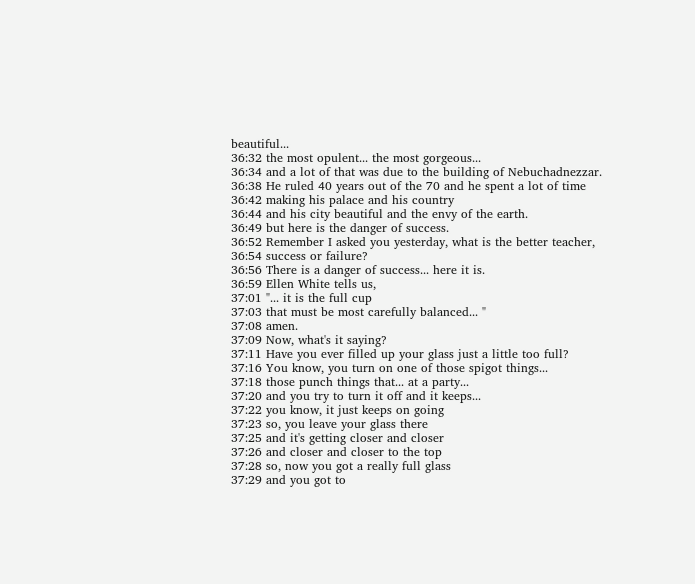beautiful...
36:32 the most opulent... the most gorgeous...
36:34 and a lot of that was due to the building of Nebuchadnezzar.
36:38 He ruled 40 years out of the 70 and he spent a lot of time
36:42 making his palace and his country
36:44 and his city beautiful and the envy of the earth.
36:49 but here is the danger of success.
36:52 Remember I asked you yesterday, what is the better teacher,
36:54 success or failure?
36:56 There is a danger of success... here it is.
36:59 Ellen White tells us,
37:01 "... it is the full cup
37:03 that must be most carefully balanced... "
37:08 amen.
37:09 Now, what's it saying?
37:11 Have you ever filled up your glass just a little too full?
37:16 You know, you turn on one of those spigot things...
37:18 those punch things that... at a party...
37:20 and you try to turn it off and it keeps...
37:22 you know, it just keeps on going
37:23 so, you leave your glass there
37:25 and it's getting closer and closer
37:26 and closer and closer to the top
37:28 so, now you got a really full glass
37:29 and you got to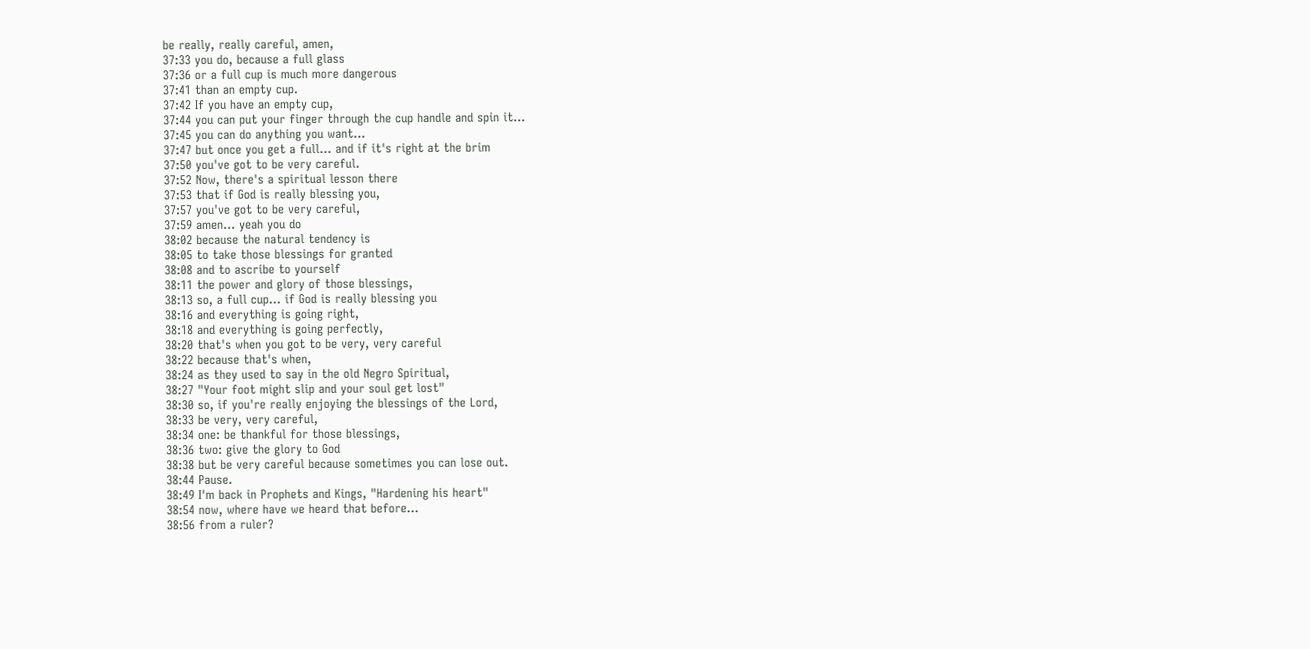be really, really careful, amen,
37:33 you do, because a full glass
37:36 or a full cup is much more dangerous
37:41 than an empty cup.
37:42 If you have an empty cup,
37:44 you can put your finger through the cup handle and spin it...
37:45 you can do anything you want...
37:47 but once you get a full... and if it's right at the brim
37:50 you've got to be very careful.
37:52 Now, there's a spiritual lesson there
37:53 that if God is really blessing you,
37:57 you've got to be very careful,
37:59 amen... yeah you do
38:02 because the natural tendency is
38:05 to take those blessings for granted
38:08 and to ascribe to yourself
38:11 the power and glory of those blessings,
38:13 so, a full cup... if God is really blessing you
38:16 and everything is going right,
38:18 and everything is going perfectly,
38:20 that's when you got to be very, very careful
38:22 because that's when,
38:24 as they used to say in the old Negro Spiritual,
38:27 "Your foot might slip and your soul get lost"
38:30 so, if you're really enjoying the blessings of the Lord,
38:33 be very, very careful,
38:34 one: be thankful for those blessings,
38:36 two: give the glory to God
38:38 but be very careful because sometimes you can lose out.
38:44 Pause.
38:49 I'm back in Prophets and Kings, "Hardening his heart"
38:54 now, where have we heard that before...
38:56 from a ruler?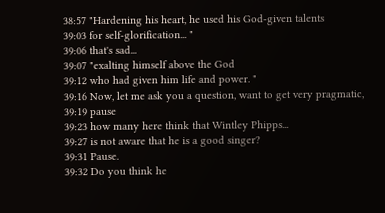38:57 "Hardening his heart, he used his God-given talents
39:03 for self-glorification... "
39:06 that's sad...
39:07 "exalting himself above the God
39:12 who had given him life and power. "
39:16 Now, let me ask you a question, want to get very pragmatic,
39:19 pause
39:23 how many here think that Wintley Phipps...
39:27 is not aware that he is a good singer?
39:31 Pause.
39:32 Do you think he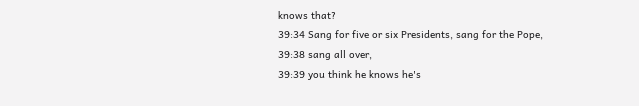knows that?
39:34 Sang for five or six Presidents, sang for the Pope,
39:38 sang all over,
39:39 you think he knows he's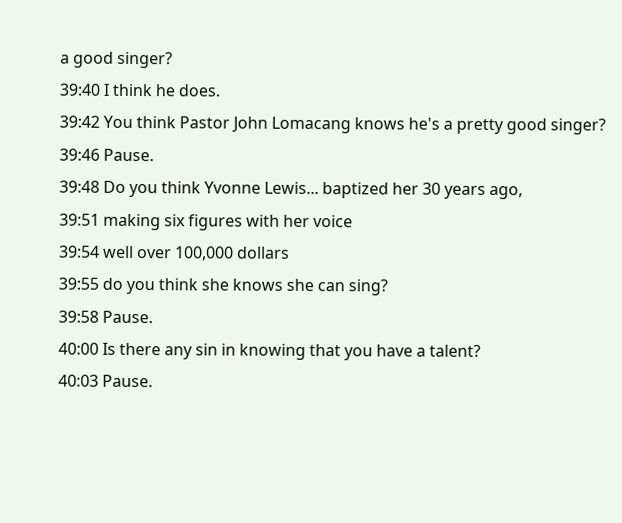a good singer?
39:40 I think he does.
39:42 You think Pastor John Lomacang knows he's a pretty good singer?
39:46 Pause.
39:48 Do you think Yvonne Lewis... baptized her 30 years ago,
39:51 making six figures with her voice
39:54 well over 100,000 dollars
39:55 do you think she knows she can sing?
39:58 Pause.
40:00 Is there any sin in knowing that you have a talent?
40:03 Pause.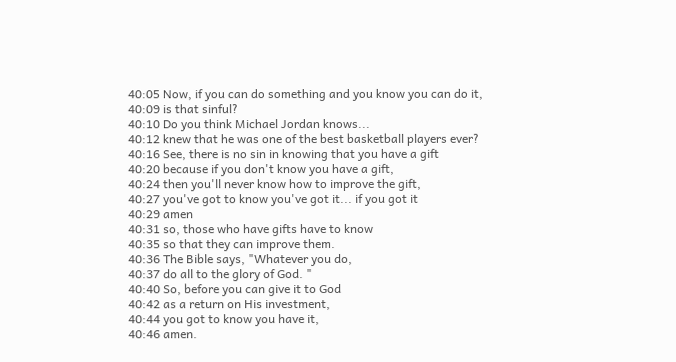40:05 Now, if you can do something and you know you can do it,
40:09 is that sinful?
40:10 Do you think Michael Jordan knows...
40:12 knew that he was one of the best basketball players ever?
40:16 See, there is no sin in knowing that you have a gift
40:20 because if you don't know you have a gift,
40:24 then you'll never know how to improve the gift,
40:27 you've got to know you've got it... if you got it
40:29 amen
40:31 so, those who have gifts have to know
40:35 so that they can improve them.
40:36 The Bible says, "Whatever you do,
40:37 do all to the glory of God. "
40:40 So, before you can give it to God
40:42 as a return on His investment,
40:44 you got to know you have it,
40:46 amen.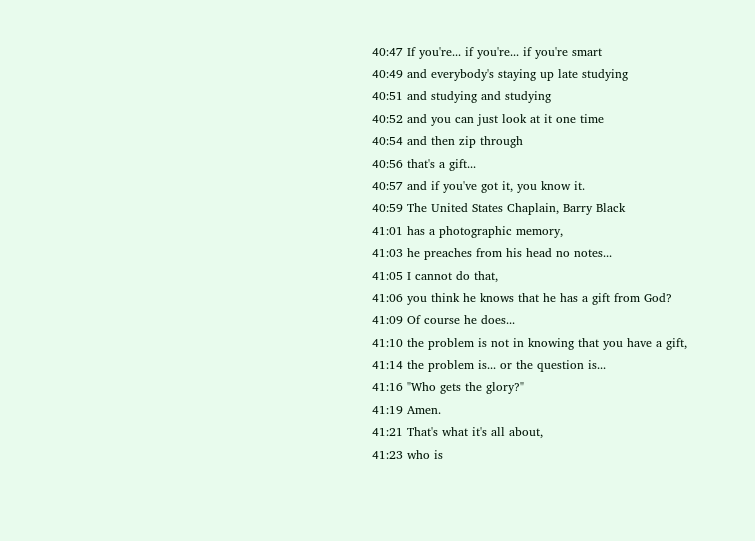40:47 If you're... if you're... if you're smart
40:49 and everybody's staying up late studying
40:51 and studying and studying
40:52 and you can just look at it one time
40:54 and then zip through
40:56 that's a gift...
40:57 and if you've got it, you know it.
40:59 The United States Chaplain, Barry Black
41:01 has a photographic memory,
41:03 he preaches from his head no notes...
41:05 I cannot do that,
41:06 you think he knows that he has a gift from God?
41:09 Of course he does...
41:10 the problem is not in knowing that you have a gift,
41:14 the problem is... or the question is...
41:16 "Who gets the glory?"
41:19 Amen.
41:21 That's what it's all about,
41:23 who is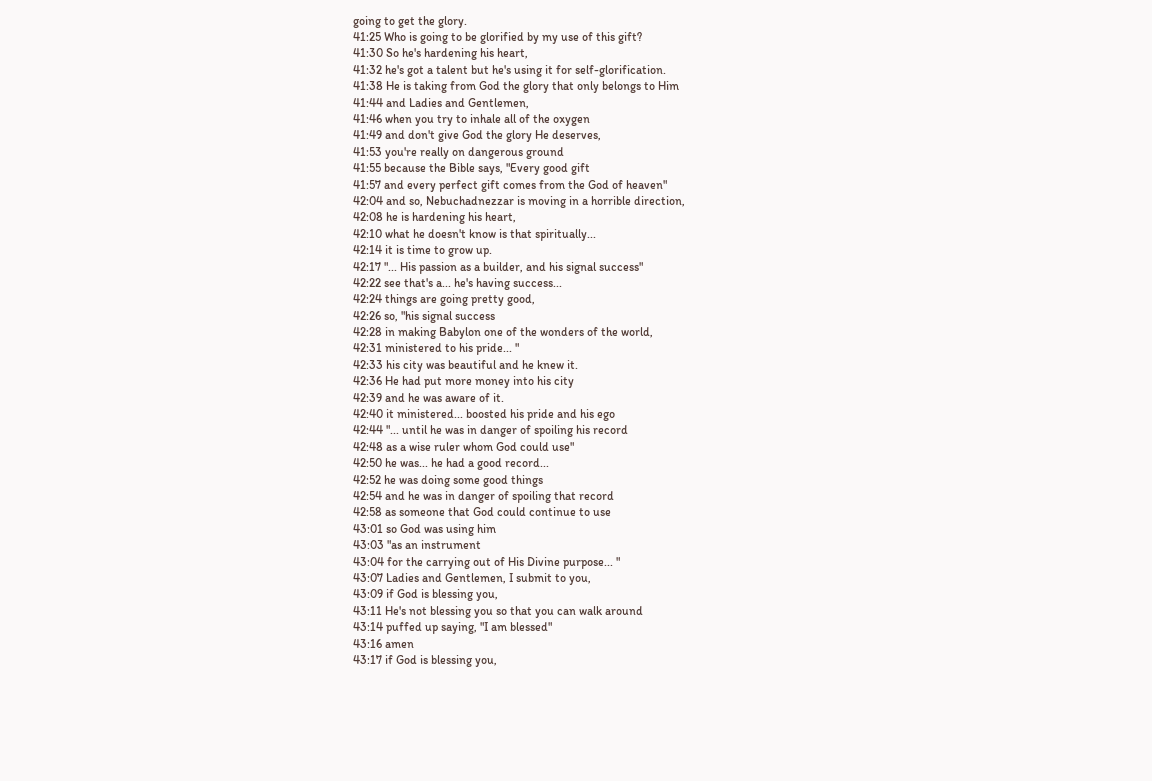going to get the glory.
41:25 Who is going to be glorified by my use of this gift?
41:30 So he's hardening his heart,
41:32 he's got a talent but he's using it for self-glorification.
41:38 He is taking from God the glory that only belongs to Him
41:44 and Ladies and Gentlemen,
41:46 when you try to inhale all of the oxygen
41:49 and don't give God the glory He deserves,
41:53 you're really on dangerous ground
41:55 because the Bible says, "Every good gift
41:57 and every perfect gift comes from the God of heaven"
42:04 and so, Nebuchadnezzar is moving in a horrible direction,
42:08 he is hardening his heart,
42:10 what he doesn't know is that spiritually...
42:14 it is time to grow up.
42:17 "... His passion as a builder, and his signal success"
42:22 see that's a... he's having success...
42:24 things are going pretty good,
42:26 so, "his signal success
42:28 in making Babylon one of the wonders of the world,
42:31 ministered to his pride... "
42:33 his city was beautiful and he knew it.
42:36 He had put more money into his city
42:39 and he was aware of it.
42:40 it ministered... boosted his pride and his ego
42:44 "... until he was in danger of spoiling his record
42:48 as a wise ruler whom God could use"
42:50 he was... he had a good record...
42:52 he was doing some good things
42:54 and he was in danger of spoiling that record
42:58 as someone that God could continue to use
43:01 so God was using him
43:03 "as an instrument
43:04 for the carrying out of His Divine purpose... "
43:07 Ladies and Gentlemen, I submit to you,
43:09 if God is blessing you,
43:11 He's not blessing you so that you can walk around
43:14 puffed up saying, "I am blessed"
43:16 amen
43:17 if God is blessing you,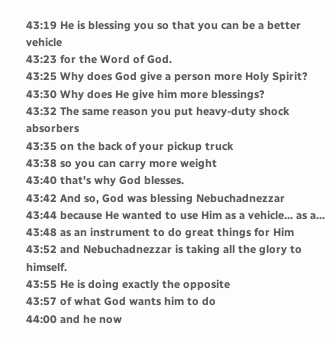43:19 He is blessing you so that you can be a better vehicle
43:23 for the Word of God.
43:25 Why does God give a person more Holy Spirit?
43:30 Why does He give him more blessings?
43:32 The same reason you put heavy-duty shock absorbers
43:35 on the back of your pickup truck
43:38 so you can carry more weight
43:40 that's why God blesses.
43:42 And so, God was blessing Nebuchadnezzar
43:44 because He wanted to use Him as a vehicle... as a...
43:48 as an instrument to do great things for Him
43:52 and Nebuchadnezzar is taking all the glory to himself.
43:55 He is doing exactly the opposite
43:57 of what God wants him to do
44:00 and he now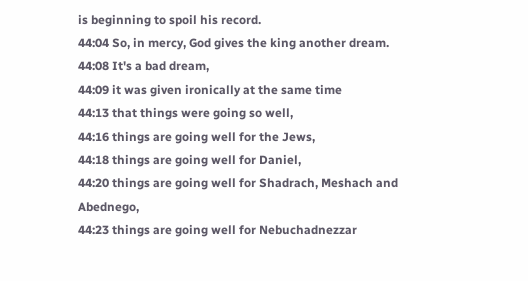is beginning to spoil his record.
44:04 So, in mercy, God gives the king another dream.
44:08 It's a bad dream,
44:09 it was given ironically at the same time
44:13 that things were going so well,
44:16 things are going well for the Jews,
44:18 things are going well for Daniel,
44:20 things are going well for Shadrach, Meshach and Abednego,
44:23 things are going well for Nebuchadnezzar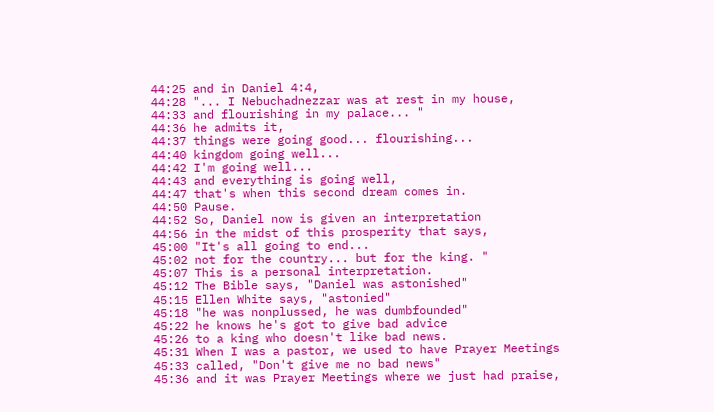44:25 and in Daniel 4:4,
44:28 "... I Nebuchadnezzar was at rest in my house,
44:33 and flourishing in my palace... "
44:36 he admits it,
44:37 things were going good... flourishing...
44:40 kingdom going well...
44:42 I'm going well...
44:43 and everything is going well,
44:47 that's when this second dream comes in.
44:50 Pause.
44:52 So, Daniel now is given an interpretation
44:56 in the midst of this prosperity that says,
45:00 "It's all going to end...
45:02 not for the country... but for the king. "
45:07 This is a personal interpretation.
45:12 The Bible says, "Daniel was astonished"
45:15 Ellen White says, "astonied"
45:18 "he was nonplussed, he was dumbfounded"
45:22 he knows he's got to give bad advice
45:26 to a king who doesn't like bad news.
45:31 When I was a pastor, we used to have Prayer Meetings
45:33 called, "Don't give me no bad news"
45:36 and it was Prayer Meetings where we just had praise,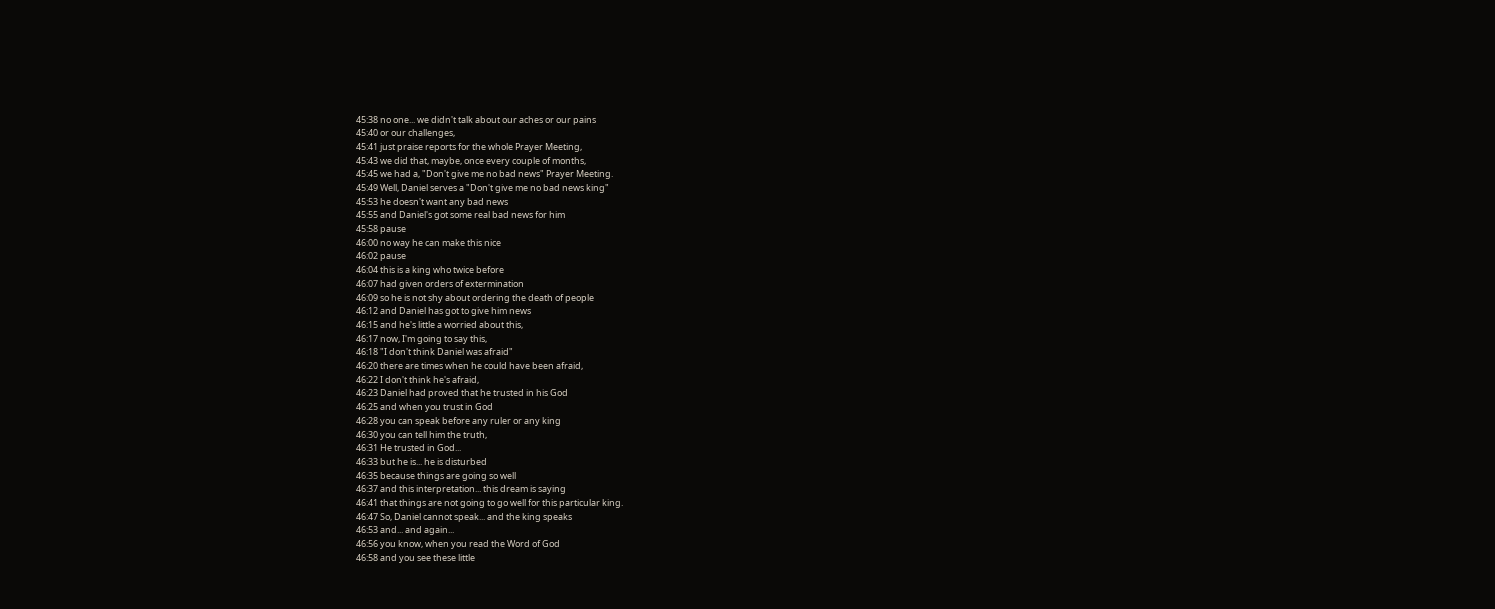45:38 no one... we didn't talk about our aches or our pains
45:40 or our challenges,
45:41 just praise reports for the whole Prayer Meeting,
45:43 we did that, maybe, once every couple of months,
45:45 we had a, "Don't give me no bad news" Prayer Meeting.
45:49 Well, Daniel serves a "Don't give me no bad news king"
45:53 he doesn't want any bad news
45:55 and Daniel's got some real bad news for him
45:58 pause
46:00 no way he can make this nice
46:02 pause
46:04 this is a king who twice before
46:07 had given orders of extermination
46:09 so he is not shy about ordering the death of people
46:12 and Daniel has got to give him news
46:15 and he's little a worried about this,
46:17 now, I'm going to say this,
46:18 "I don't think Daniel was afraid"
46:20 there are times when he could have been afraid,
46:22 I don't think he's afraid,
46:23 Daniel had proved that he trusted in his God
46:25 and when you trust in God
46:28 you can speak before any ruler or any king
46:30 you can tell him the truth,
46:31 He trusted in God...
46:33 but he is... he is disturbed
46:35 because things are going so well
46:37 and this interpretation... this dream is saying
46:41 that things are not going to go well for this particular king.
46:47 So, Daniel cannot speak... and the king speaks
46:53 and... and again...
46:56 you know, when you read the Word of God
46:58 and you see these little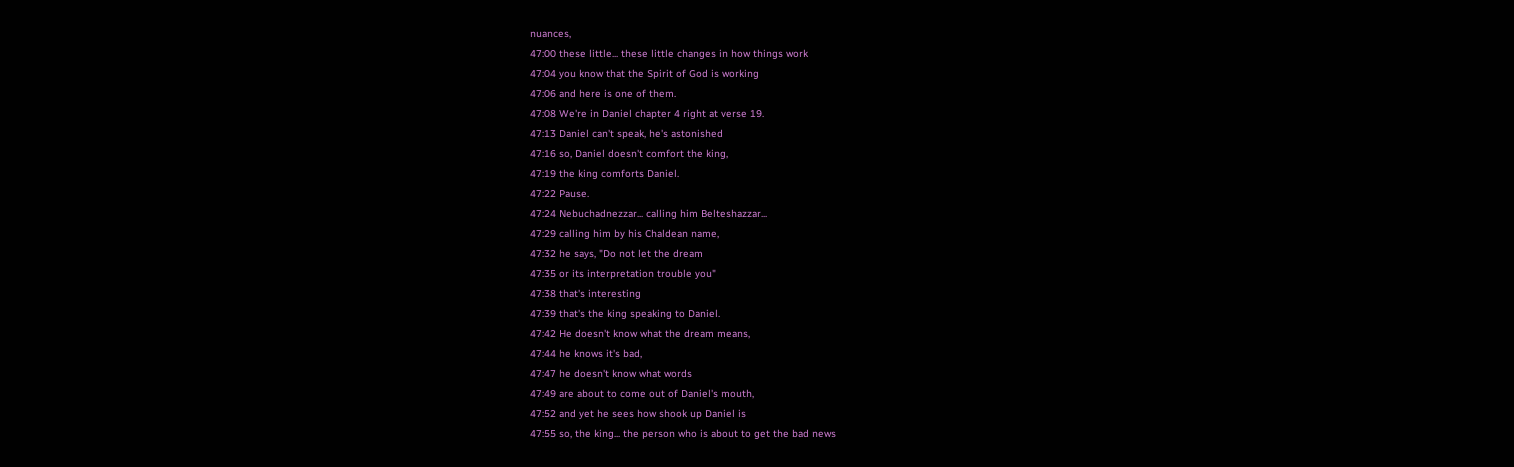nuances,
47:00 these little... these little changes in how things work
47:04 you know that the Spirit of God is working
47:06 and here is one of them.
47:08 We're in Daniel chapter 4 right at verse 19.
47:13 Daniel can't speak, he's astonished
47:16 so, Daniel doesn't comfort the king,
47:19 the king comforts Daniel.
47:22 Pause.
47:24 Nebuchadnezzar... calling him Belteshazzar...
47:29 calling him by his Chaldean name,
47:32 he says, "Do not let the dream
47:35 or its interpretation trouble you"
47:38 that's interesting
47:39 that's the king speaking to Daniel.
47:42 He doesn't know what the dream means,
47:44 he knows it's bad,
47:47 he doesn't know what words
47:49 are about to come out of Daniel's mouth,
47:52 and yet he sees how shook up Daniel is
47:55 so, the king... the person who is about to get the bad news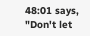48:01 says, "Don't let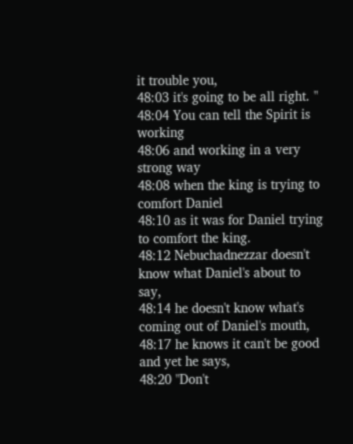it trouble you,
48:03 it's going to be all right. "
48:04 You can tell the Spirit is working
48:06 and working in a very strong way
48:08 when the king is trying to comfort Daniel
48:10 as it was for Daniel trying to comfort the king.
48:12 Nebuchadnezzar doesn't know what Daniel's about to say,
48:14 he doesn't know what's coming out of Daniel's mouth,
48:17 he knows it can't be good and yet he says,
48:20 "Don't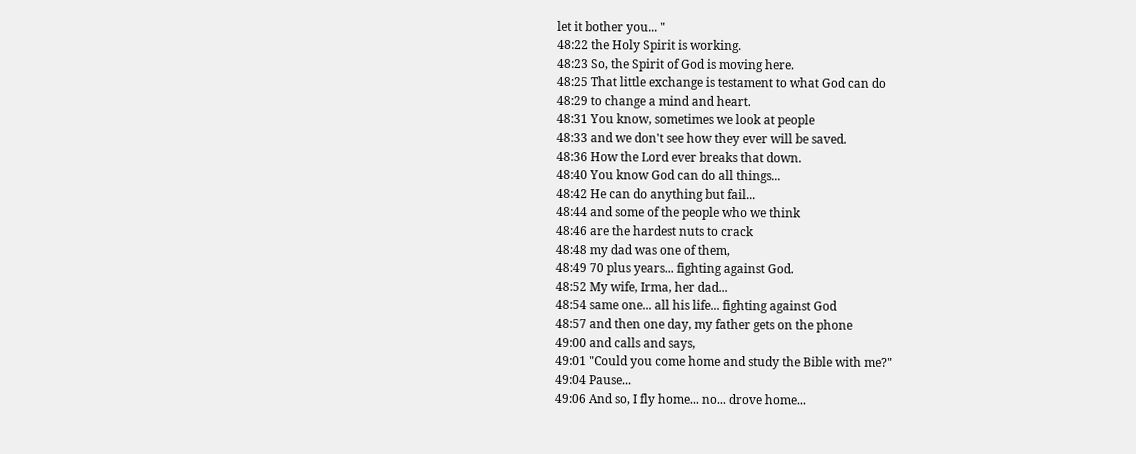let it bother you... "
48:22 the Holy Spirit is working.
48:23 So, the Spirit of God is moving here.
48:25 That little exchange is testament to what God can do
48:29 to change a mind and heart.
48:31 You know, sometimes we look at people
48:33 and we don't see how they ever will be saved.
48:36 How the Lord ever breaks that down.
48:40 You know God can do all things...
48:42 He can do anything but fail...
48:44 and some of the people who we think
48:46 are the hardest nuts to crack
48:48 my dad was one of them,
48:49 70 plus years... fighting against God.
48:52 My wife, Irma, her dad...
48:54 same one... all his life... fighting against God
48:57 and then one day, my father gets on the phone
49:00 and calls and says,
49:01 "Could you come home and study the Bible with me?"
49:04 Pause...
49:06 And so, I fly home... no... drove home...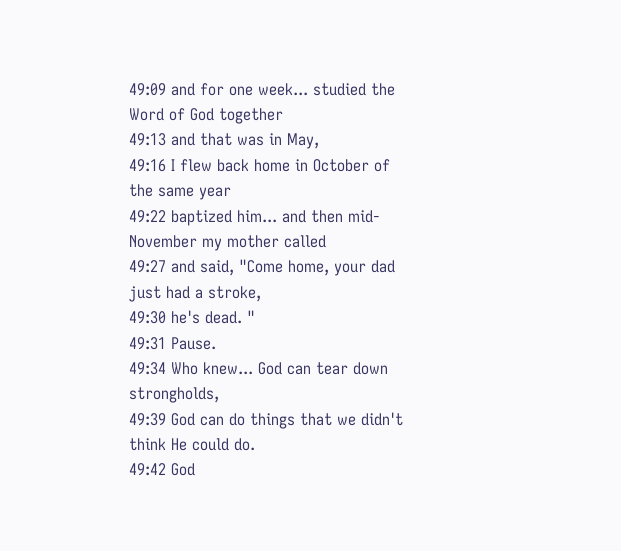49:09 and for one week... studied the Word of God together
49:13 and that was in May,
49:16 I flew back home in October of the same year
49:22 baptized him... and then mid-November my mother called
49:27 and said, "Come home, your dad just had a stroke,
49:30 he's dead. "
49:31 Pause.
49:34 Who knew... God can tear down strongholds,
49:39 God can do things that we didn't think He could do.
49:42 God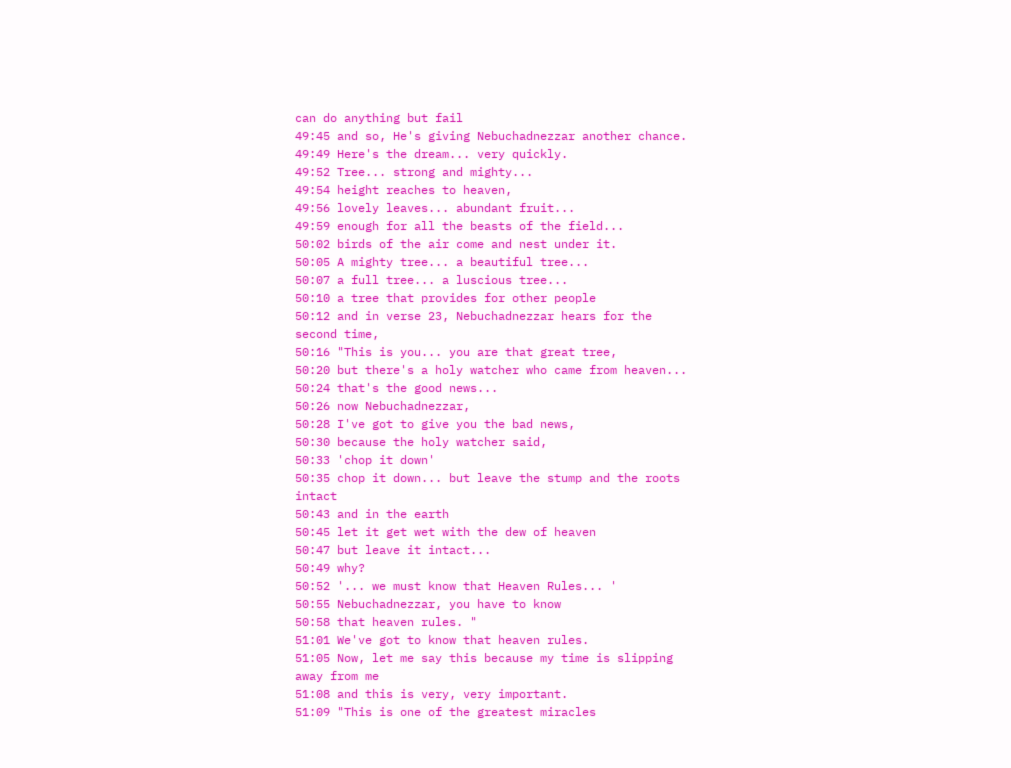can do anything but fail
49:45 and so, He's giving Nebuchadnezzar another chance.
49:49 Here's the dream... very quickly.
49:52 Tree... strong and mighty...
49:54 height reaches to heaven,
49:56 lovely leaves... abundant fruit...
49:59 enough for all the beasts of the field...
50:02 birds of the air come and nest under it.
50:05 A mighty tree... a beautiful tree...
50:07 a full tree... a luscious tree...
50:10 a tree that provides for other people
50:12 and in verse 23, Nebuchadnezzar hears for the second time,
50:16 "This is you... you are that great tree,
50:20 but there's a holy watcher who came from heaven...
50:24 that's the good news...
50:26 now Nebuchadnezzar,
50:28 I've got to give you the bad news,
50:30 because the holy watcher said,
50:33 'chop it down'
50:35 chop it down... but leave the stump and the roots intact
50:43 and in the earth
50:45 let it get wet with the dew of heaven
50:47 but leave it intact...
50:49 why?
50:52 '... we must know that Heaven Rules... '
50:55 Nebuchadnezzar, you have to know
50:58 that heaven rules. "
51:01 We've got to know that heaven rules.
51:05 Now, let me say this because my time is slipping away from me
51:08 and this is very, very important.
51:09 "This is one of the greatest miracles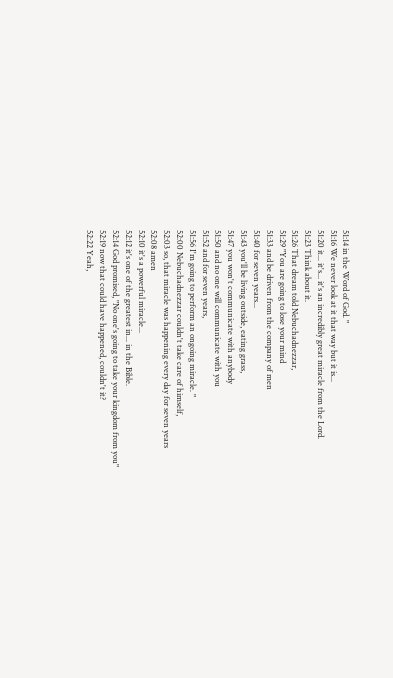51:14 in the Word of God. "
51:16 We never look at it that way but it is...
51:20 it... it's... it's an incredibly great miracle from the Lord.
51:23 Think about it.
51:26 That dream told Nebuchadnezzar,
51:29 "You are going to lose your mind
51:33 and be driven from the company of men
51:40 for seven years...
51:43 you'll be living outside, eating grass,
51:47 you won't communicate with anybody
51:50 and no one will communicate with you
51:52 and for seven years,
51:56 I'm going to perform an ongoing miracle. "
52:00 Nebuchadnezzar couldn't take care of himself,
52:03 so, that miracle was happening every day for seven years
52:08 amen
52:10 it's a powerful miracle...
52:12 it's one of the greatest in... in the Bible.
52:14 God promised, "No one's going to take your kingdom from you"
52:19 now that could have happened, couldn't it?
52:22 Yeah,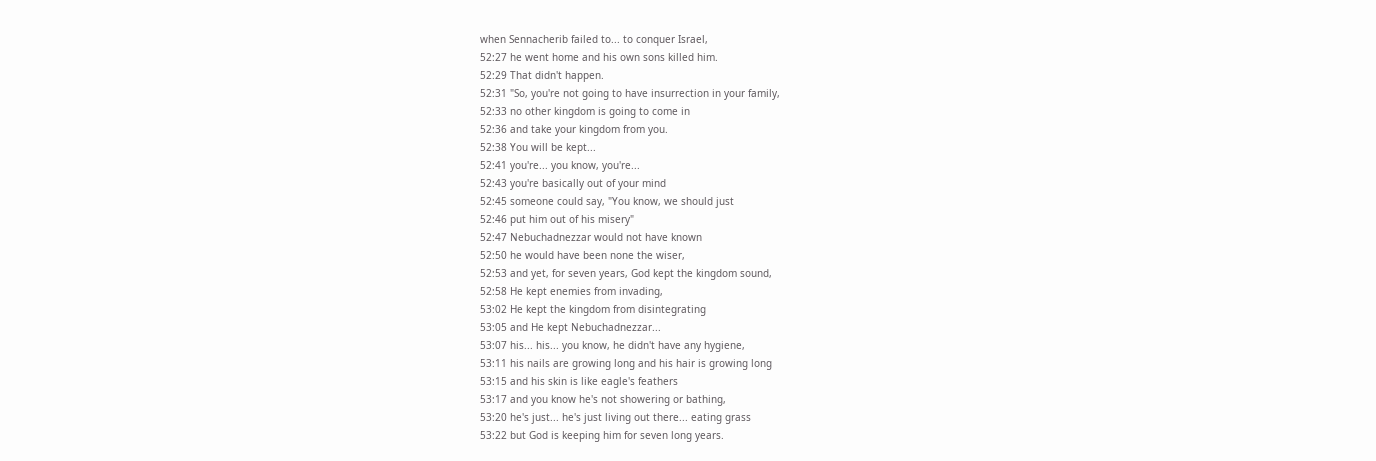when Sennacherib failed to... to conquer Israel,
52:27 he went home and his own sons killed him.
52:29 That didn't happen.
52:31 "So, you're not going to have insurrection in your family,
52:33 no other kingdom is going to come in
52:36 and take your kingdom from you.
52:38 You will be kept...
52:41 you're... you know, you're...
52:43 you're basically out of your mind
52:45 someone could say, "You know, we should just
52:46 put him out of his misery"
52:47 Nebuchadnezzar would not have known
52:50 he would have been none the wiser,
52:53 and yet, for seven years, God kept the kingdom sound,
52:58 He kept enemies from invading,
53:02 He kept the kingdom from disintegrating
53:05 and He kept Nebuchadnezzar...
53:07 his... his... you know, he didn't have any hygiene,
53:11 his nails are growing long and his hair is growing long
53:15 and his skin is like eagle's feathers
53:17 and you know he's not showering or bathing,
53:20 he's just... he's just living out there... eating grass
53:22 but God is keeping him for seven long years.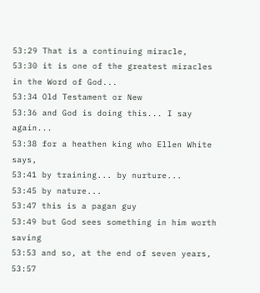53:29 That is a continuing miracle,
53:30 it is one of the greatest miracles in the Word of God...
53:34 Old Testament or New
53:36 and God is doing this... I say again...
53:38 for a heathen king who Ellen White says,
53:41 by training... by nurture...
53:45 by nature...
53:47 this is a pagan guy
53:49 but God sees something in him worth saving
53:53 and so, at the end of seven years,
53:57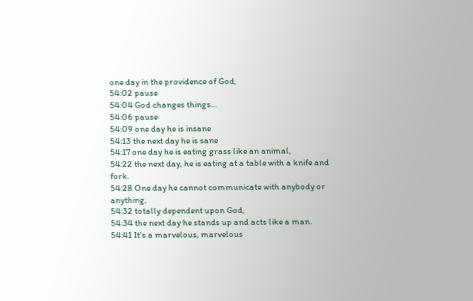one day in the providence of God,
54:02 pause
54:04 God changes things...
54:06 pause
54:09 one day he is insane
54:13 the next day he is sane
54:17 one day he is eating grass like an animal,
54:22 the next day, he is eating at a table with a knife and fork.
54:28 One day he cannot communicate with anybody or anything,
54:32 totally dependent upon God,
54:34 the next day he stands up and acts like a man.
54:41 It's a marvelous, marvelous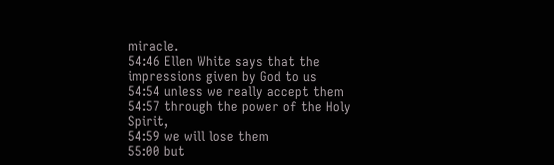miracle.
54:46 Ellen White says that the impressions given by God to us
54:54 unless we really accept them
54:57 through the power of the Holy Spirit,
54:59 we will lose them
55:00 but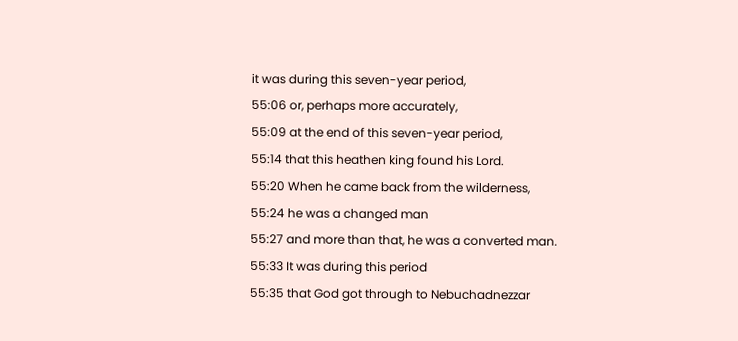it was during this seven-year period,
55:06 or, perhaps more accurately,
55:09 at the end of this seven-year period,
55:14 that this heathen king found his Lord.
55:20 When he came back from the wilderness,
55:24 he was a changed man
55:27 and more than that, he was a converted man.
55:33 It was during this period
55:35 that God got through to Nebuchadnezzar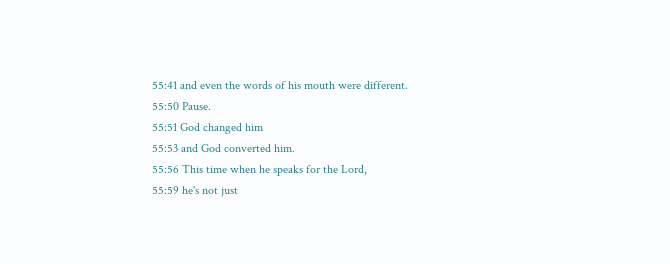55:41 and even the words of his mouth were different.
55:50 Pause.
55:51 God changed him
55:53 and God converted him.
55:56 This time when he speaks for the Lord,
55:59 he's not just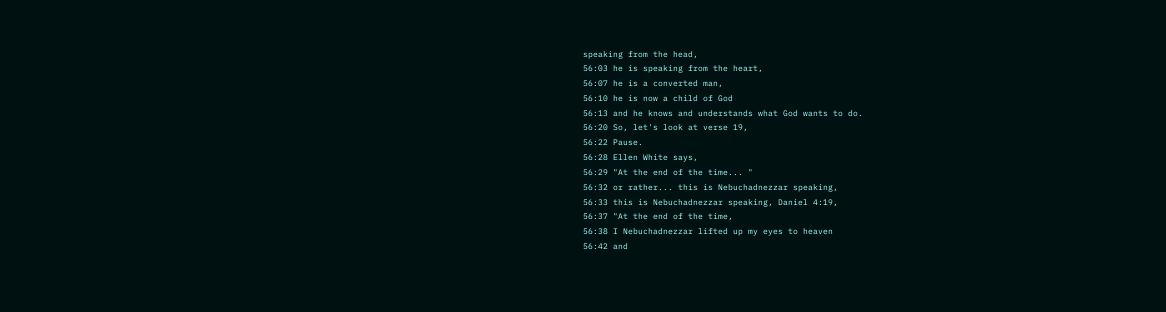speaking from the head,
56:03 he is speaking from the heart,
56:07 he is a converted man,
56:10 he is now a child of God
56:13 and he knows and understands what God wants to do.
56:20 So, let's look at verse 19,
56:22 Pause.
56:28 Ellen White says,
56:29 "At the end of the time... "
56:32 or rather... this is Nebuchadnezzar speaking,
56:33 this is Nebuchadnezzar speaking, Daniel 4:19,
56:37 "At the end of the time,
56:38 I Nebuchadnezzar lifted up my eyes to heaven
56:42 and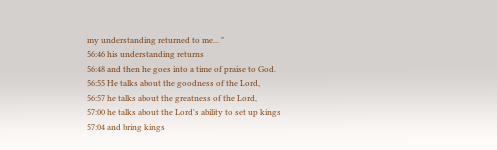my understanding returned to me... "
56:46 his understanding returns
56:48 and then he goes into a time of praise to God.
56:55 He talks about the goodness of the Lord,
56:57 he talks about the greatness of the Lord,
57:00 he talks about the Lord's ability to set up kings
57:04 and bring kings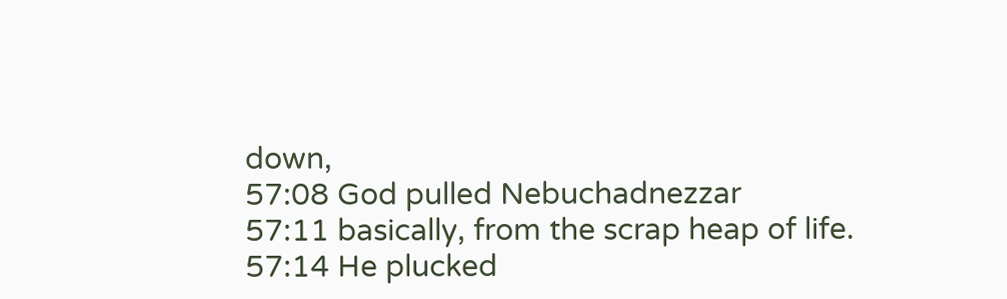down,
57:08 God pulled Nebuchadnezzar
57:11 basically, from the scrap heap of life.
57:14 He plucked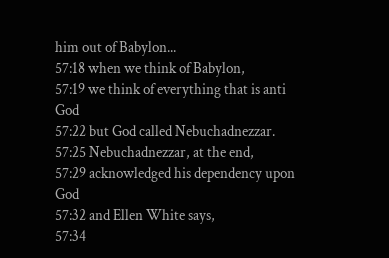him out of Babylon...
57:18 when we think of Babylon,
57:19 we think of everything that is anti God
57:22 but God called Nebuchadnezzar.
57:25 Nebuchadnezzar, at the end,
57:29 acknowledged his dependency upon God
57:32 and Ellen White says,
57:34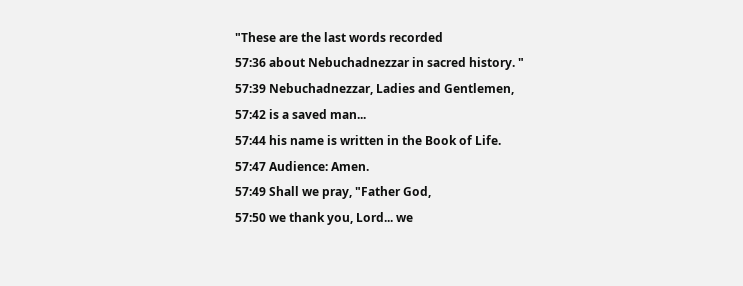"These are the last words recorded
57:36 about Nebuchadnezzar in sacred history. "
57:39 Nebuchadnezzar, Ladies and Gentlemen,
57:42 is a saved man...
57:44 his name is written in the Book of Life.
57:47 Audience: Amen.
57:49 Shall we pray, "Father God,
57:50 we thank you, Lord... we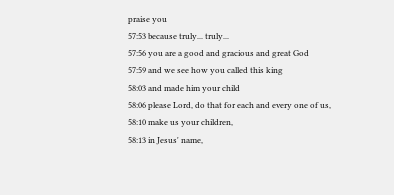praise you
57:53 because truly... truly...
57:56 you are a good and gracious and great God
57:59 and we see how you called this king
58:03 and made him your child
58:06 please Lord, do that for each and every one of us,
58:10 make us your children,
58:13 in Jesus' name,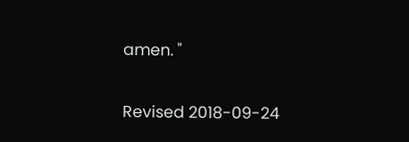amen. "


Revised 2018-09-24